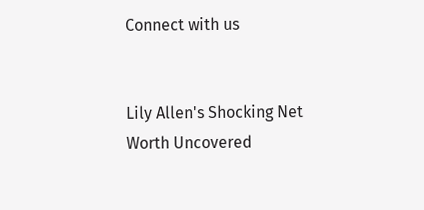Connect with us


Lily Allen's Shocking Net Worth Uncovered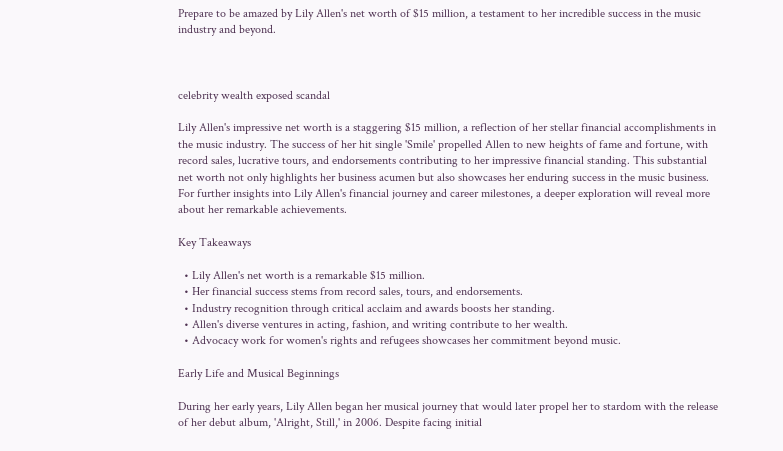Prepare to be amazed by Lily Allen's net worth of $15 million, a testament to her incredible success in the music industry and beyond.



celebrity wealth exposed scandal

Lily Allen's impressive net worth is a staggering $15 million, a reflection of her stellar financial accomplishments in the music industry. The success of her hit single 'Smile' propelled Allen to new heights of fame and fortune, with record sales, lucrative tours, and endorsements contributing to her impressive financial standing. This substantial net worth not only highlights her business acumen but also showcases her enduring success in the music business. For further insights into Lily Allen's financial journey and career milestones, a deeper exploration will reveal more about her remarkable achievements.

Key Takeaways

  • Lily Allen's net worth is a remarkable $15 million.
  • Her financial success stems from record sales, tours, and endorsements.
  • Industry recognition through critical acclaim and awards boosts her standing.
  • Allen's diverse ventures in acting, fashion, and writing contribute to her wealth.
  • Advocacy work for women's rights and refugees showcases her commitment beyond music.

Early Life and Musical Beginnings

During her early years, Lily Allen began her musical journey that would later propel her to stardom with the release of her debut album, 'Alright, Still,' in 2006. Despite facing initial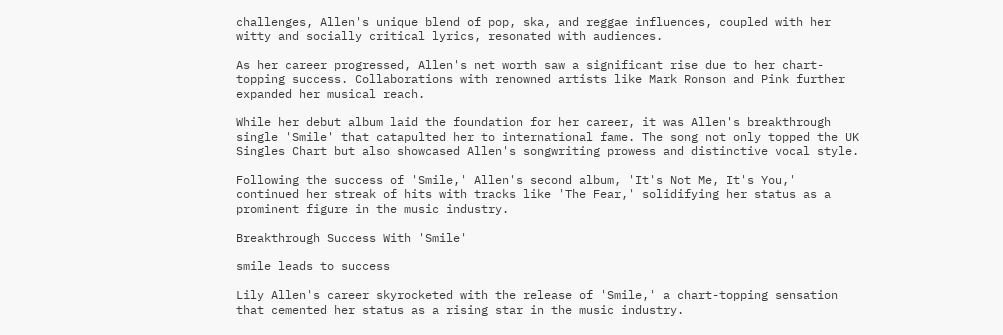challenges, Allen's unique blend of pop, ska, and reggae influences, coupled with her witty and socially critical lyrics, resonated with audiences.

As her career progressed, Allen's net worth saw a significant rise due to her chart-topping success. Collaborations with renowned artists like Mark Ronson and Pink further expanded her musical reach.

While her debut album laid the foundation for her career, it was Allen's breakthrough single 'Smile' that catapulted her to international fame. The song not only topped the UK Singles Chart but also showcased Allen's songwriting prowess and distinctive vocal style.

Following the success of 'Smile,' Allen's second album, 'It's Not Me, It's You,' continued her streak of hits with tracks like 'The Fear,' solidifying her status as a prominent figure in the music industry.

Breakthrough Success With 'Smile'

smile leads to success

Lily Allen's career skyrocketed with the release of 'Smile,' a chart-topping sensation that cemented her status as a rising star in the music industry.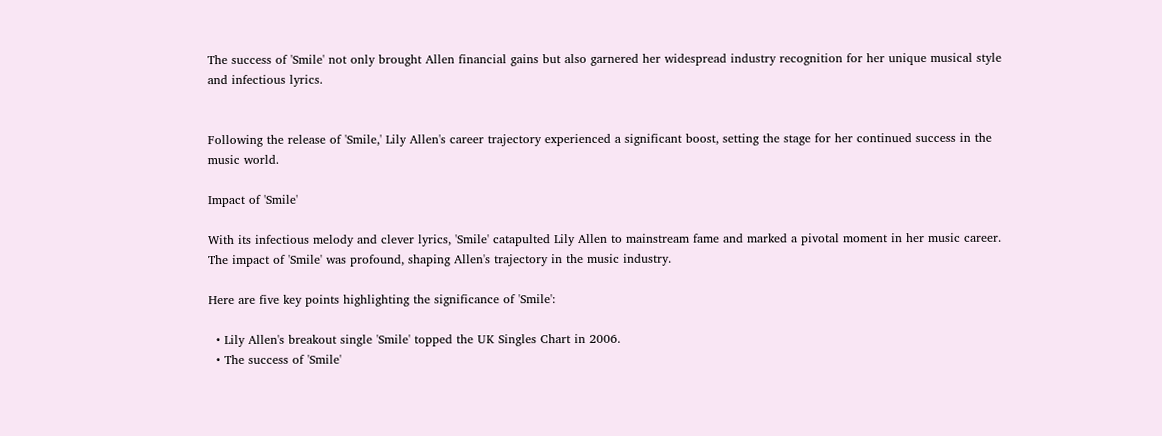The success of 'Smile' not only brought Allen financial gains but also garnered her widespread industry recognition for her unique musical style and infectious lyrics.


Following the release of 'Smile,' Lily Allen's career trajectory experienced a significant boost, setting the stage for her continued success in the music world.

Impact of 'Smile'

With its infectious melody and clever lyrics, 'Smile' catapulted Lily Allen to mainstream fame and marked a pivotal moment in her music career. The impact of 'Smile' was profound, shaping Allen's trajectory in the music industry.

Here are five key points highlighting the significance of 'Smile':

  • Lily Allen's breakout single 'Smile' topped the UK Singles Chart in 2006.
  • The success of 'Smile'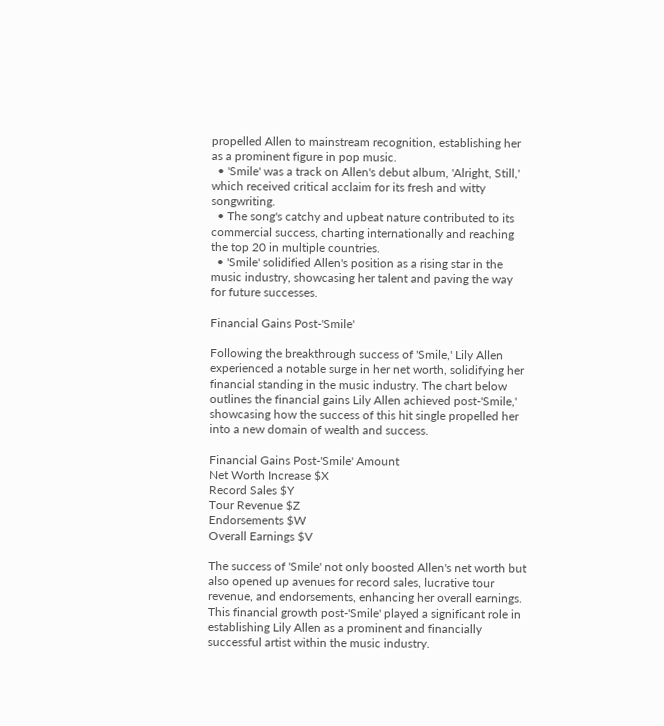propelled Allen to mainstream recognition, establishing her as a prominent figure in pop music.
  • 'Smile' was a track on Allen's debut album, 'Alright, Still,' which received critical acclaim for its fresh and witty songwriting.
  • The song's catchy and upbeat nature contributed to its commercial success, charting internationally and reaching the top 20 in multiple countries.
  • 'Smile' solidified Allen's position as a rising star in the music industry, showcasing her talent and paving the way for future successes.

Financial Gains Post-'Smile'

Following the breakthrough success of 'Smile,' Lily Allen experienced a notable surge in her net worth, solidifying her financial standing in the music industry. The chart below outlines the financial gains Lily Allen achieved post-'Smile,' showcasing how the success of this hit single propelled her into a new domain of wealth and success.

Financial Gains Post-'Smile' Amount
Net Worth Increase $X
Record Sales $Y
Tour Revenue $Z
Endorsements $W
Overall Earnings $V

The success of 'Smile' not only boosted Allen's net worth but also opened up avenues for record sales, lucrative tour revenue, and endorsements, enhancing her overall earnings. This financial growth post-'Smile' played a significant role in establishing Lily Allen as a prominent and financially successful artist within the music industry.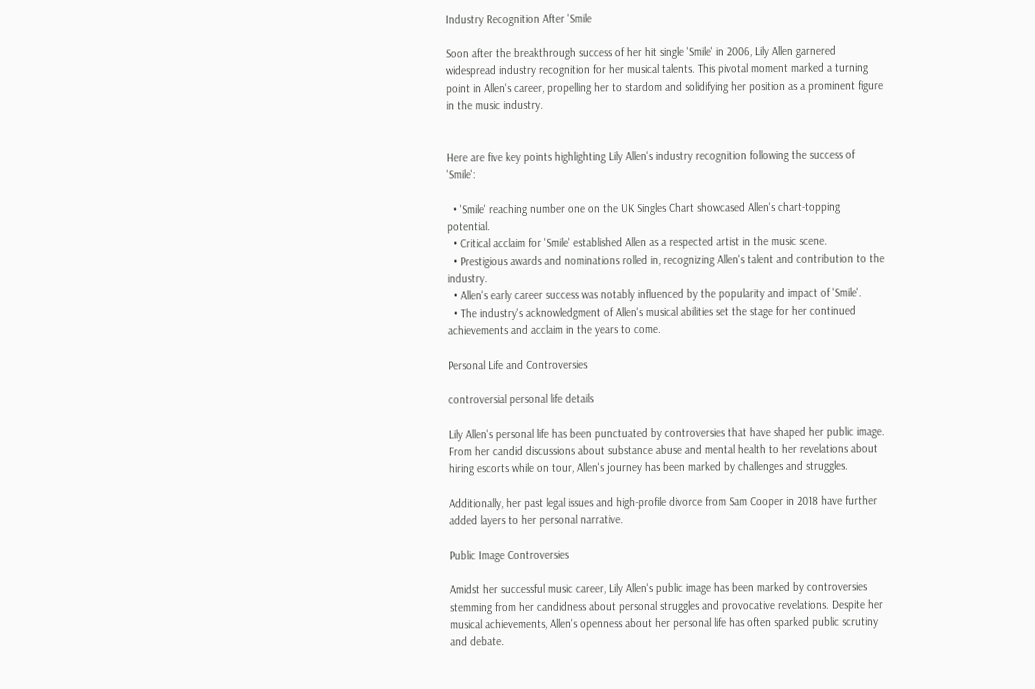Industry Recognition After 'Smile

Soon after the breakthrough success of her hit single 'Smile' in 2006, Lily Allen garnered widespread industry recognition for her musical talents. This pivotal moment marked a turning point in Allen's career, propelling her to stardom and solidifying her position as a prominent figure in the music industry.


Here are five key points highlighting Lily Allen's industry recognition following the success of 'Smile':

  • 'Smile' reaching number one on the UK Singles Chart showcased Allen's chart-topping potential.
  • Critical acclaim for 'Smile' established Allen as a respected artist in the music scene.
  • Prestigious awards and nominations rolled in, recognizing Allen's talent and contribution to the industry.
  • Allen's early career success was notably influenced by the popularity and impact of 'Smile'.
  • The industry's acknowledgment of Allen's musical abilities set the stage for her continued achievements and acclaim in the years to come.

Personal Life and Controversies

controversial personal life details

Lily Allen's personal life has been punctuated by controversies that have shaped her public image. From her candid discussions about substance abuse and mental health to her revelations about hiring escorts while on tour, Allen's journey has been marked by challenges and struggles.

Additionally, her past legal issues and high-profile divorce from Sam Cooper in 2018 have further added layers to her personal narrative.

Public Image Controversies

Amidst her successful music career, Lily Allen's public image has been marked by controversies stemming from her candidness about personal struggles and provocative revelations. Despite her musical achievements, Allen's openness about her personal life has often sparked public scrutiny and debate.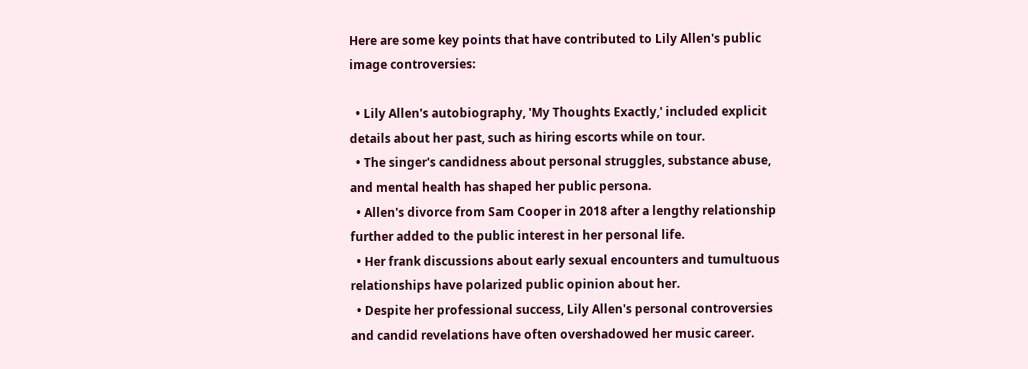Here are some key points that have contributed to Lily Allen's public image controversies:

  • Lily Allen's autobiography, 'My Thoughts Exactly,' included explicit details about her past, such as hiring escorts while on tour.
  • The singer's candidness about personal struggles, substance abuse, and mental health has shaped her public persona.
  • Allen's divorce from Sam Cooper in 2018 after a lengthy relationship further added to the public interest in her personal life.
  • Her frank discussions about early sexual encounters and tumultuous relationships have polarized public opinion about her.
  • Despite her professional success, Lily Allen's personal controversies and candid revelations have often overshadowed her music career.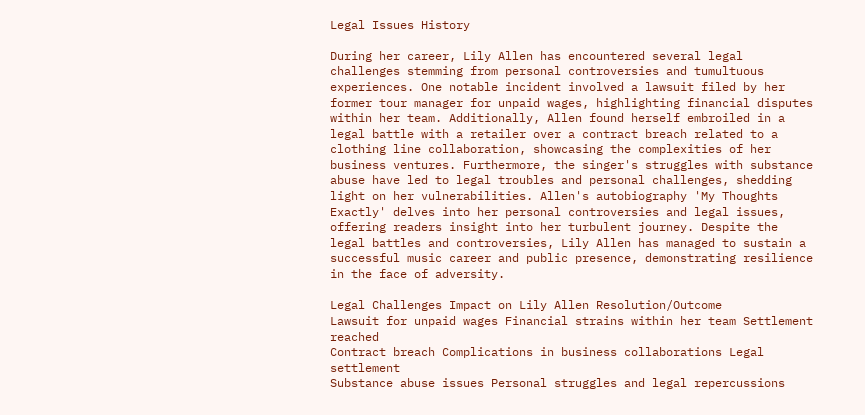Legal Issues History

During her career, Lily Allen has encountered several legal challenges stemming from personal controversies and tumultuous experiences. One notable incident involved a lawsuit filed by her former tour manager for unpaid wages, highlighting financial disputes within her team. Additionally, Allen found herself embroiled in a legal battle with a retailer over a contract breach related to a clothing line collaboration, showcasing the complexities of her business ventures. Furthermore, the singer's struggles with substance abuse have led to legal troubles and personal challenges, shedding light on her vulnerabilities. Allen's autobiography 'My Thoughts Exactly' delves into her personal controversies and legal issues, offering readers insight into her turbulent journey. Despite the legal battles and controversies, Lily Allen has managed to sustain a successful music career and public presence, demonstrating resilience in the face of adversity.

Legal Challenges Impact on Lily Allen Resolution/Outcome
Lawsuit for unpaid wages Financial strains within her team Settlement reached
Contract breach Complications in business collaborations Legal settlement
Substance abuse issues Personal struggles and legal repercussions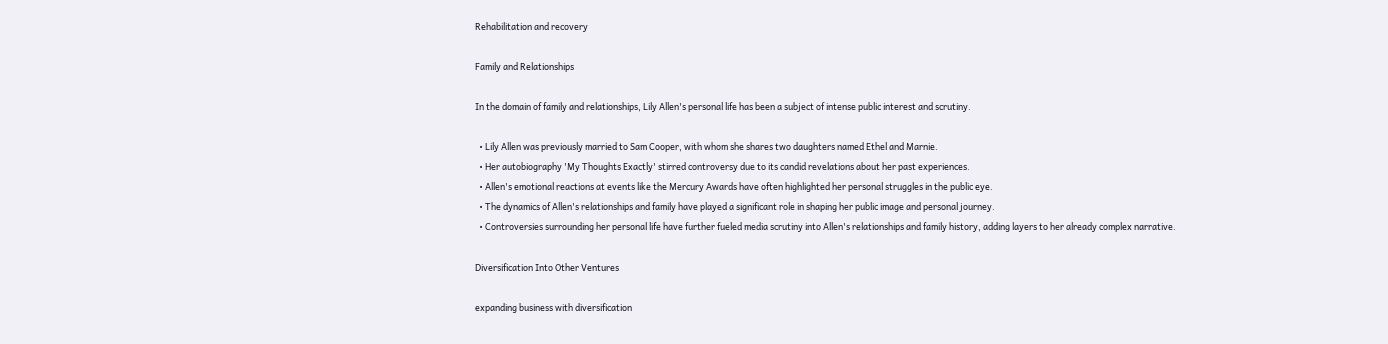Rehabilitation and recovery

Family and Relationships

In the domain of family and relationships, Lily Allen's personal life has been a subject of intense public interest and scrutiny.

  • Lily Allen was previously married to Sam Cooper, with whom she shares two daughters named Ethel and Marnie.
  • Her autobiography 'My Thoughts Exactly' stirred controversy due to its candid revelations about her past experiences.
  • Allen's emotional reactions at events like the Mercury Awards have often highlighted her personal struggles in the public eye.
  • The dynamics of Allen's relationships and family have played a significant role in shaping her public image and personal journey.
  • Controversies surrounding her personal life have further fueled media scrutiny into Allen's relationships and family history, adding layers to her already complex narrative.

Diversification Into Other Ventures

expanding business with diversification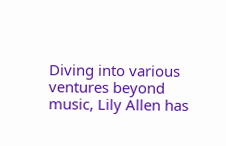Diving into various ventures beyond music, Lily Allen has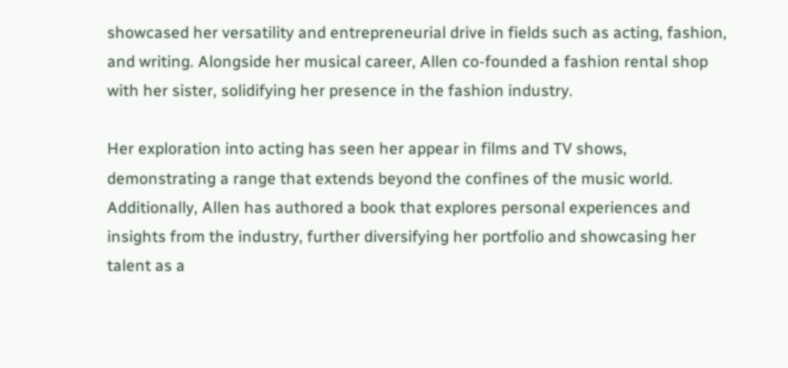showcased her versatility and entrepreneurial drive in fields such as acting, fashion, and writing. Alongside her musical career, Allen co-founded a fashion rental shop with her sister, solidifying her presence in the fashion industry.

Her exploration into acting has seen her appear in films and TV shows, demonstrating a range that extends beyond the confines of the music world. Additionally, Allen has authored a book that explores personal experiences and insights from the industry, further diversifying her portfolio and showcasing her talent as a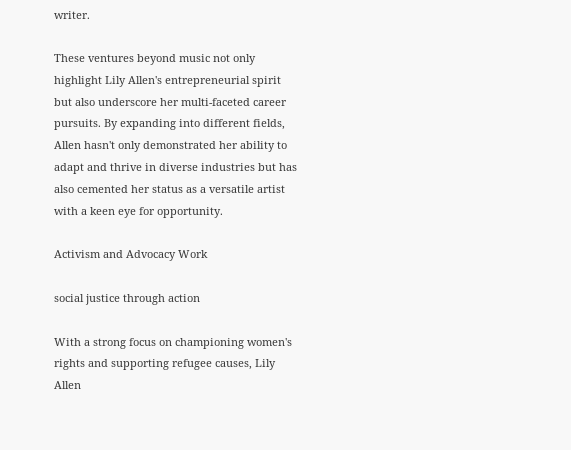writer.

These ventures beyond music not only highlight Lily Allen's entrepreneurial spirit but also underscore her multi-faceted career pursuits. By expanding into different fields, Allen hasn't only demonstrated her ability to adapt and thrive in diverse industries but has also cemented her status as a versatile artist with a keen eye for opportunity.

Activism and Advocacy Work

social justice through action

With a strong focus on championing women's rights and supporting refugee causes, Lily Allen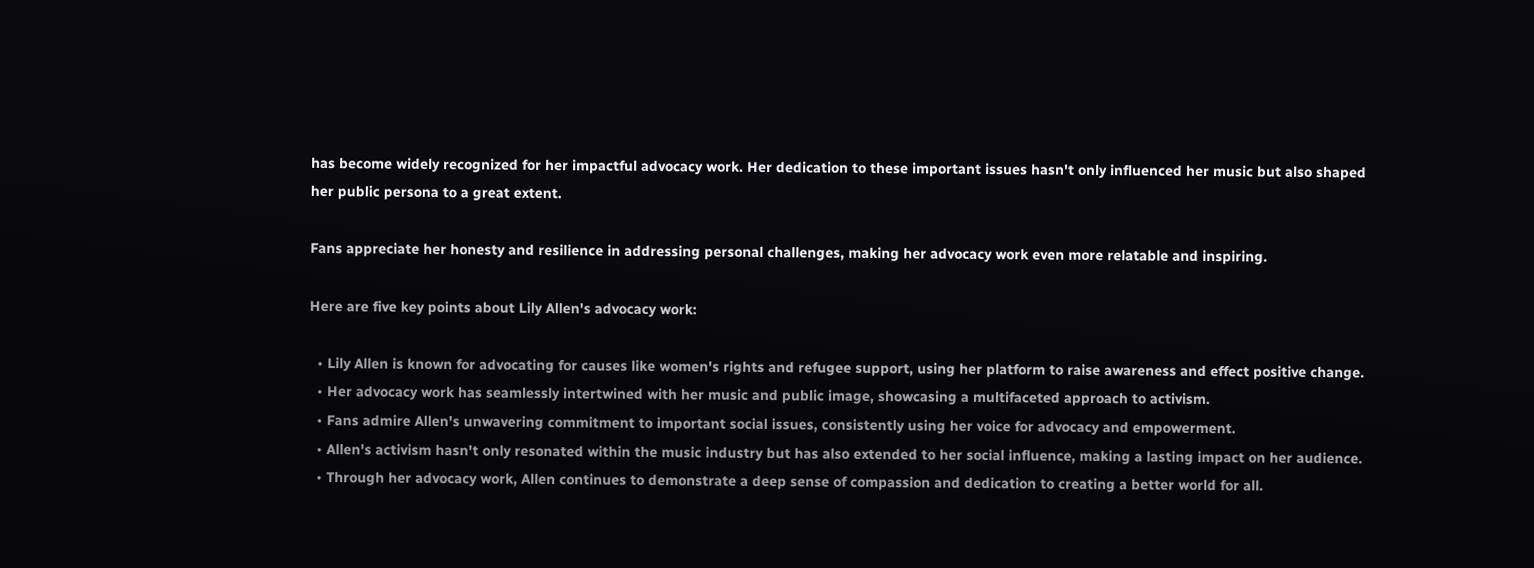has become widely recognized for her impactful advocacy work. Her dedication to these important issues hasn't only influenced her music but also shaped her public persona to a great extent.

Fans appreciate her honesty and resilience in addressing personal challenges, making her advocacy work even more relatable and inspiring.

Here are five key points about Lily Allen's advocacy work:

  • Lily Allen is known for advocating for causes like women's rights and refugee support, using her platform to raise awareness and effect positive change.
  • Her advocacy work has seamlessly intertwined with her music and public image, showcasing a multifaceted approach to activism.
  • Fans admire Allen's unwavering commitment to important social issues, consistently using her voice for advocacy and empowerment.
  • Allen's activism hasn't only resonated within the music industry but has also extended to her social influence, making a lasting impact on her audience.
  • Through her advocacy work, Allen continues to demonstrate a deep sense of compassion and dedication to creating a better world for all.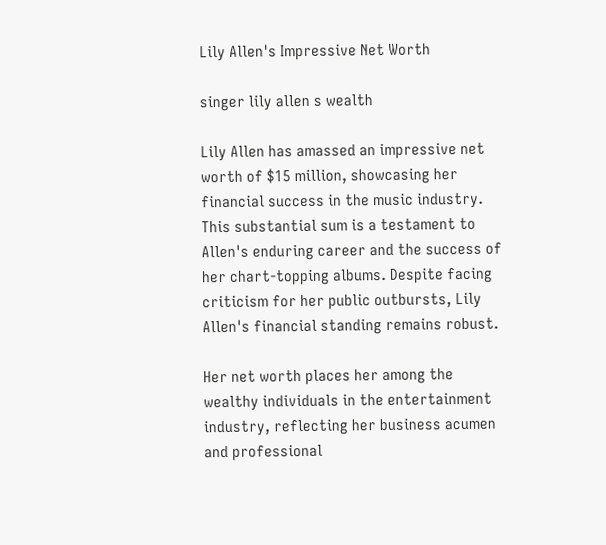Lily Allen's Impressive Net Worth

singer lily allen s wealth

Lily Allen has amassed an impressive net worth of $15 million, showcasing her financial success in the music industry. This substantial sum is a testament to Allen's enduring career and the success of her chart-topping albums. Despite facing criticism for her public outbursts, Lily Allen's financial standing remains robust.

Her net worth places her among the wealthy individuals in the entertainment industry, reflecting her business acumen and professional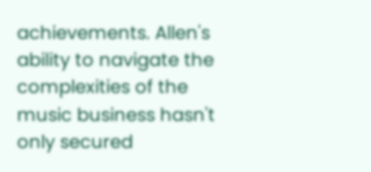achievements. Allen's ability to navigate the complexities of the music business hasn't only secured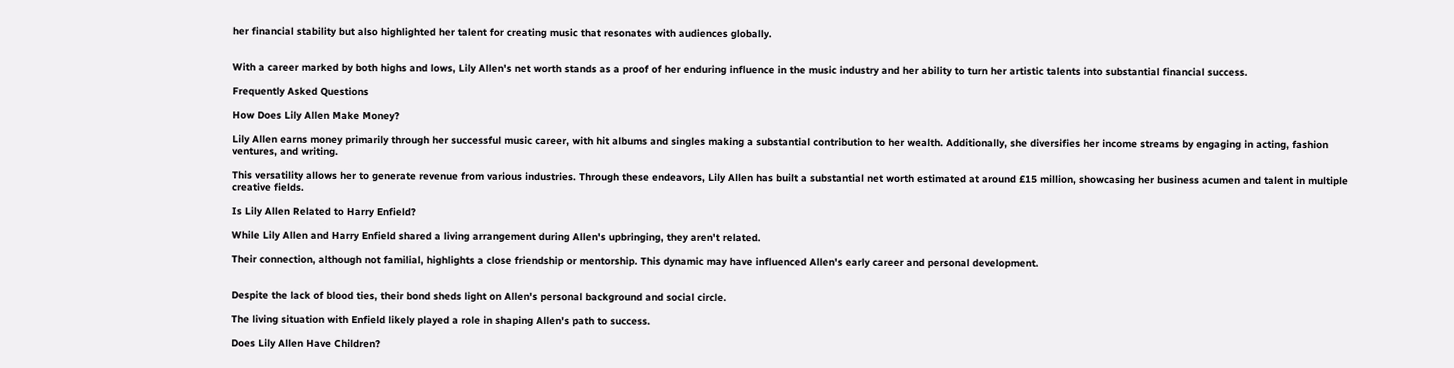her financial stability but also highlighted her talent for creating music that resonates with audiences globally.


With a career marked by both highs and lows, Lily Allen's net worth stands as a proof of her enduring influence in the music industry and her ability to turn her artistic talents into substantial financial success.

Frequently Asked Questions

How Does Lily Allen Make Money?

Lily Allen earns money primarily through her successful music career, with hit albums and singles making a substantial contribution to her wealth. Additionally, she diversifies her income streams by engaging in acting, fashion ventures, and writing.

This versatility allows her to generate revenue from various industries. Through these endeavors, Lily Allen has built a substantial net worth estimated at around £15 million, showcasing her business acumen and talent in multiple creative fields.

Is Lily Allen Related to Harry Enfield?

While Lily Allen and Harry Enfield shared a living arrangement during Allen's upbringing, they aren't related.

Their connection, although not familial, highlights a close friendship or mentorship. This dynamic may have influenced Allen's early career and personal development.


Despite the lack of blood ties, their bond sheds light on Allen's personal background and social circle.

The living situation with Enfield likely played a role in shaping Allen's path to success.

Does Lily Allen Have Children?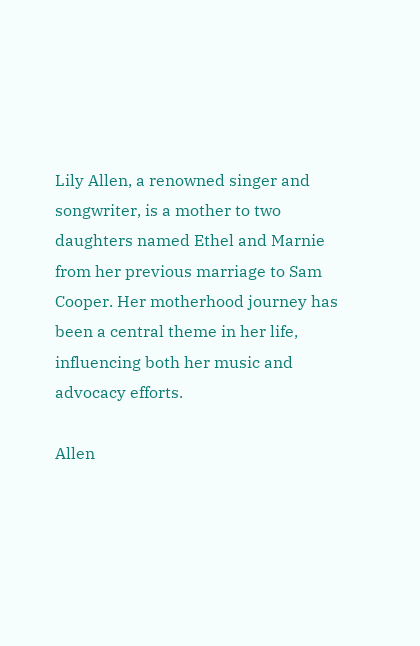Lily Allen, a renowned singer and songwriter, is a mother to two daughters named Ethel and Marnie from her previous marriage to Sam Cooper. Her motherhood journey has been a central theme in her life, influencing both her music and advocacy efforts.

Allen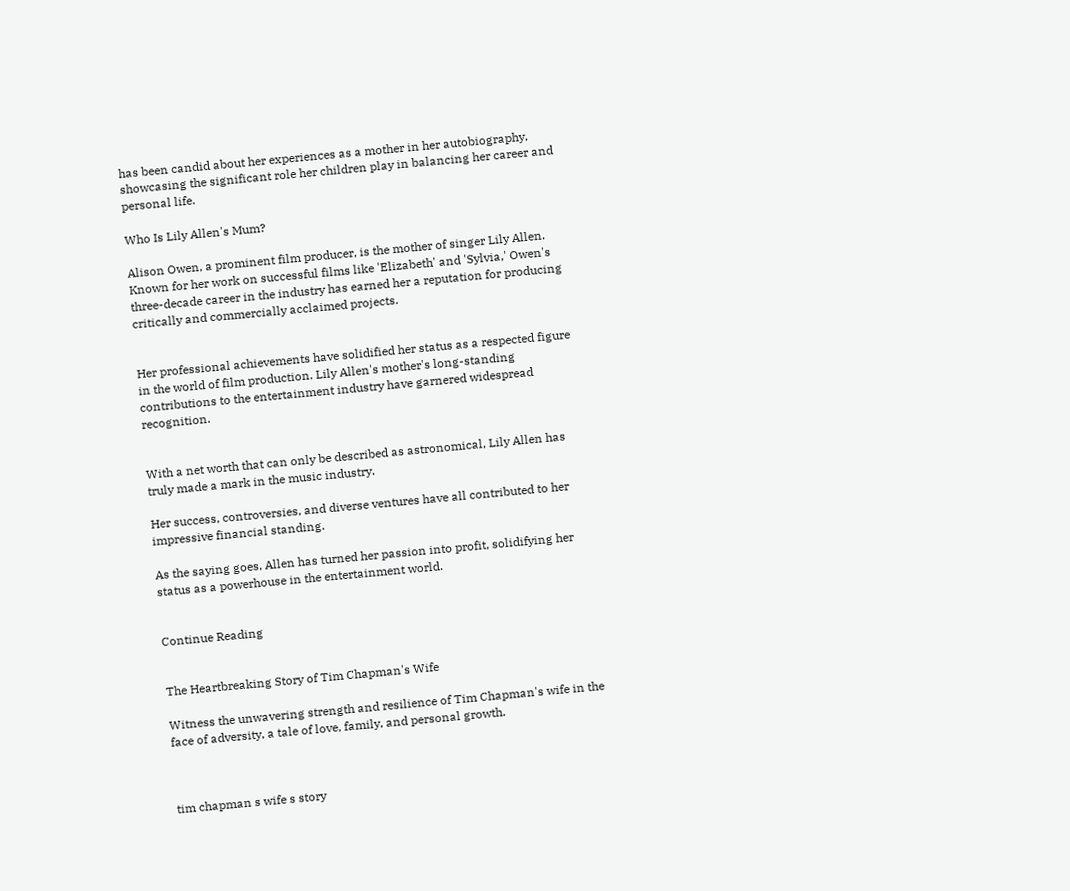has been candid about her experiences as a mother in her autobiography, showcasing the significant role her children play in balancing her career and personal life.

Who Is Lily Allen's Mum?

Alison Owen, a prominent film producer, is the mother of singer Lily Allen. Known for her work on successful films like 'Elizabeth' and 'Sylvia,' Owen's three-decade career in the industry has earned her a reputation for producing critically and commercially acclaimed projects.


Her professional achievements have solidified her status as a respected figure in the world of film production. Lily Allen's mother's long-standing contributions to the entertainment industry have garnered widespread recognition.


With a net worth that can only be described as astronomical, Lily Allen has truly made a mark in the music industry.

Her success, controversies, and diverse ventures have all contributed to her impressive financial standing.

As the saying goes, Allen has turned her passion into profit, solidifying her status as a powerhouse in the entertainment world.


Continue Reading


The Heartbreaking Story of Tim Chapman's Wife

Witness the unwavering strength and resilience of Tim Chapman's wife in the face of adversity, a tale of love, family, and personal growth.



tim chapman s wife s story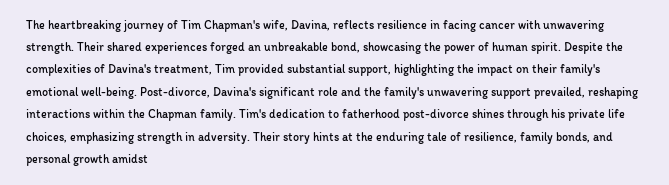The heartbreaking journey of Tim Chapman's wife, Davina, reflects resilience in facing cancer with unwavering strength. Their shared experiences forged an unbreakable bond, showcasing the power of human spirit. Despite the complexities of Davina's treatment, Tim provided substantial support, highlighting the impact on their family's emotional well-being. Post-divorce, Davina's significant role and the family's unwavering support prevailed, reshaping interactions within the Chapman family. Tim's dedication to fatherhood post-divorce shines through his private life choices, emphasizing strength in adversity. Their story hints at the enduring tale of resilience, family bonds, and personal growth amidst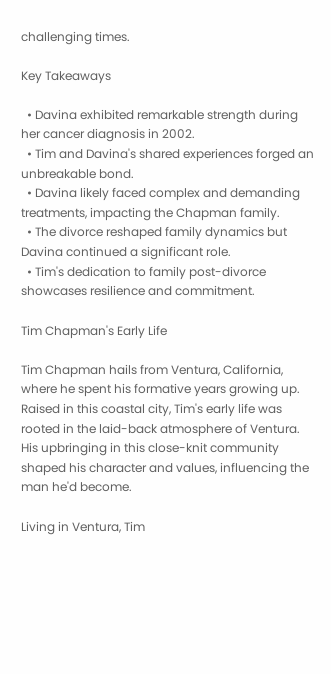challenging times.

Key Takeaways

  • Davina exhibited remarkable strength during her cancer diagnosis in 2002.
  • Tim and Davina's shared experiences forged an unbreakable bond.
  • Davina likely faced complex and demanding treatments, impacting the Chapman family.
  • The divorce reshaped family dynamics but Davina continued a significant role.
  • Tim's dedication to family post-divorce showcases resilience and commitment.

Tim Chapman's Early Life

Tim Chapman hails from Ventura, California, where he spent his formative years growing up. Raised in this coastal city, Tim's early life was rooted in the laid-back atmosphere of Ventura. His upbringing in this close-knit community shaped his character and values, influencing the man he'd become.

Living in Ventura, Tim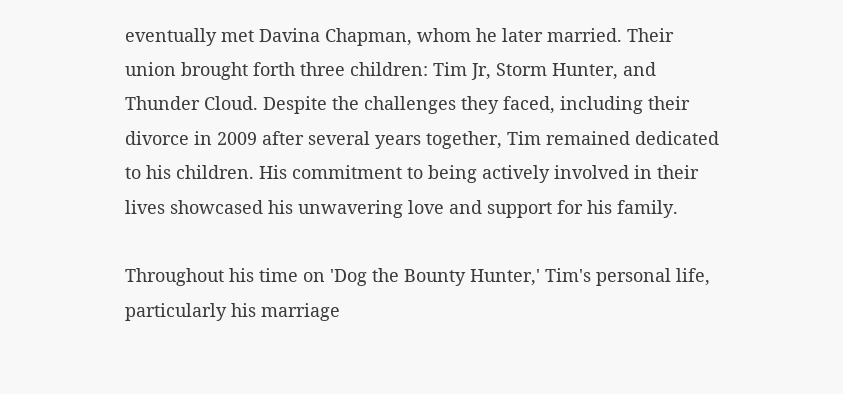eventually met Davina Chapman, whom he later married. Their union brought forth three children: Tim Jr, Storm Hunter, and Thunder Cloud. Despite the challenges they faced, including their divorce in 2009 after several years together, Tim remained dedicated to his children. His commitment to being actively involved in their lives showcased his unwavering love and support for his family.

Throughout his time on 'Dog the Bounty Hunter,' Tim's personal life, particularly his marriage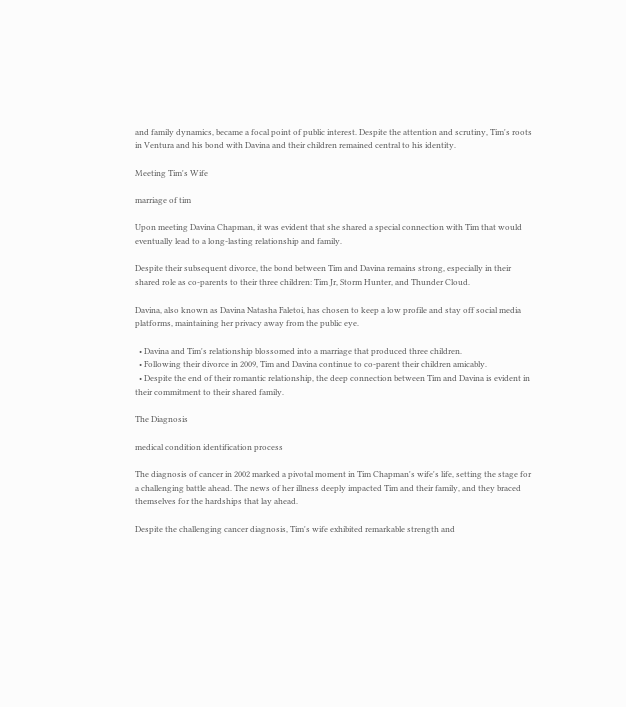and family dynamics, became a focal point of public interest. Despite the attention and scrutiny, Tim's roots in Ventura and his bond with Davina and their children remained central to his identity.

Meeting Tim's Wife

marriage of tim

Upon meeting Davina Chapman, it was evident that she shared a special connection with Tim that would eventually lead to a long-lasting relationship and family.

Despite their subsequent divorce, the bond between Tim and Davina remains strong, especially in their shared role as co-parents to their three children: Tim Jr, Storm Hunter, and Thunder Cloud.

Davina, also known as Davina Natasha Faletoi, has chosen to keep a low profile and stay off social media platforms, maintaining her privacy away from the public eye.

  • Davina and Tim's relationship blossomed into a marriage that produced three children.
  • Following their divorce in 2009, Tim and Davina continue to co-parent their children amicably.
  • Despite the end of their romantic relationship, the deep connection between Tim and Davina is evident in their commitment to their shared family.

The Diagnosis

medical condition identification process

The diagnosis of cancer in 2002 marked a pivotal moment in Tim Chapman's wife's life, setting the stage for a challenging battle ahead. The news of her illness deeply impacted Tim and their family, and they braced themselves for the hardships that lay ahead.

Despite the challenging cancer diagnosis, Tim's wife exhibited remarkable strength and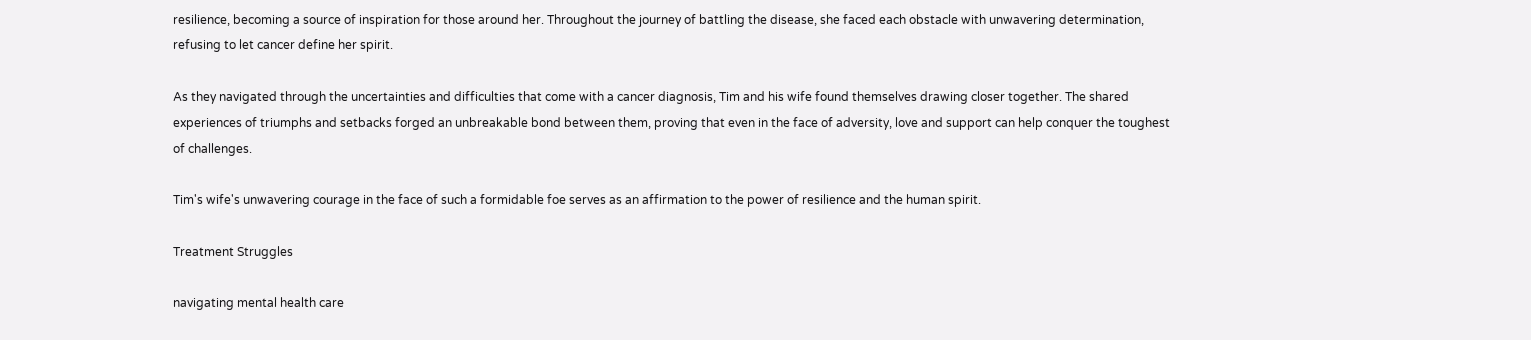resilience, becoming a source of inspiration for those around her. Throughout the journey of battling the disease, she faced each obstacle with unwavering determination, refusing to let cancer define her spirit.

As they navigated through the uncertainties and difficulties that come with a cancer diagnosis, Tim and his wife found themselves drawing closer together. The shared experiences of triumphs and setbacks forged an unbreakable bond between them, proving that even in the face of adversity, love and support can help conquer the toughest of challenges.

Tim's wife's unwavering courage in the face of such a formidable foe serves as an affirmation to the power of resilience and the human spirit.

Treatment Struggles

navigating mental health care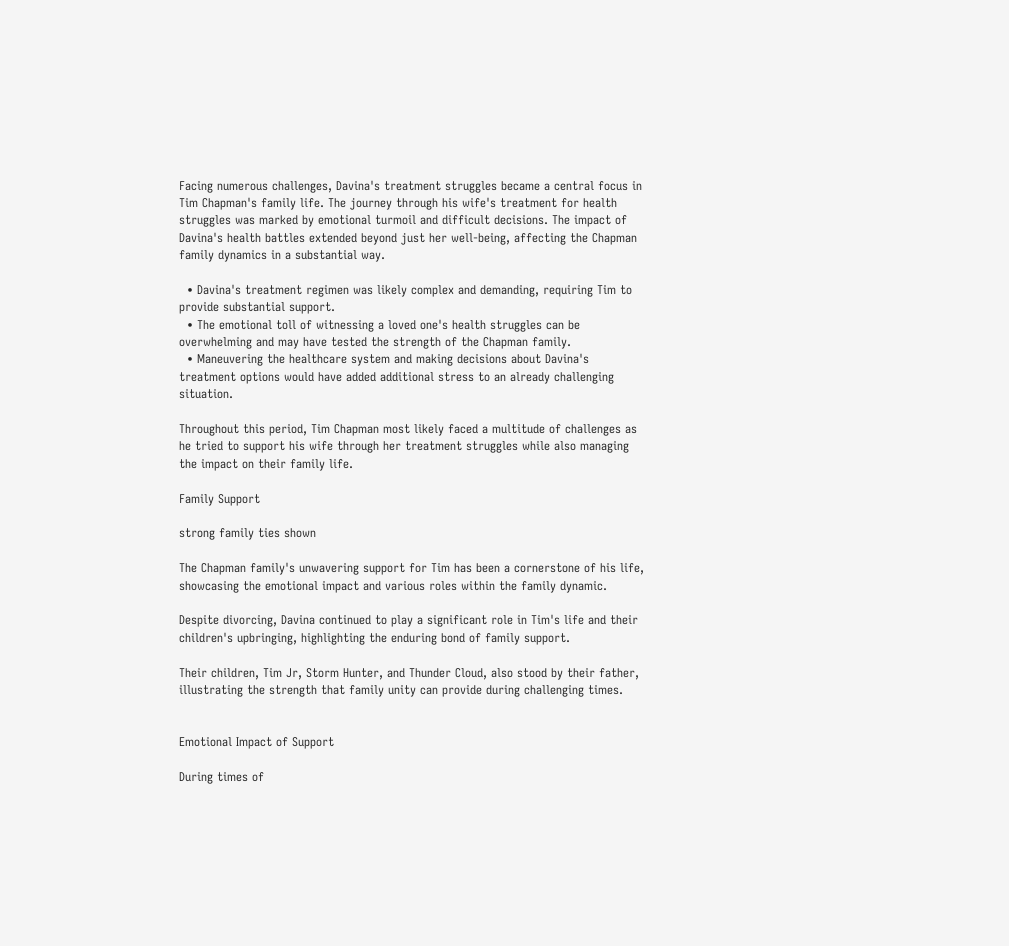Facing numerous challenges, Davina's treatment struggles became a central focus in Tim Chapman's family life. The journey through his wife's treatment for health struggles was marked by emotional turmoil and difficult decisions. The impact of Davina's health battles extended beyond just her well-being, affecting the Chapman family dynamics in a substantial way.

  • Davina's treatment regimen was likely complex and demanding, requiring Tim to provide substantial support.
  • The emotional toll of witnessing a loved one's health struggles can be overwhelming and may have tested the strength of the Chapman family.
  • Maneuvering the healthcare system and making decisions about Davina's treatment options would have added additional stress to an already challenging situation.

Throughout this period, Tim Chapman most likely faced a multitude of challenges as he tried to support his wife through her treatment struggles while also managing the impact on their family life.

Family Support

strong family ties shown

The Chapman family's unwavering support for Tim has been a cornerstone of his life, showcasing the emotional impact and various roles within the family dynamic.

Despite divorcing, Davina continued to play a significant role in Tim's life and their children's upbringing, highlighting the enduring bond of family support.

Their children, Tim Jr, Storm Hunter, and Thunder Cloud, also stood by their father, illustrating the strength that family unity can provide during challenging times.


Emotional Impact of Support

During times of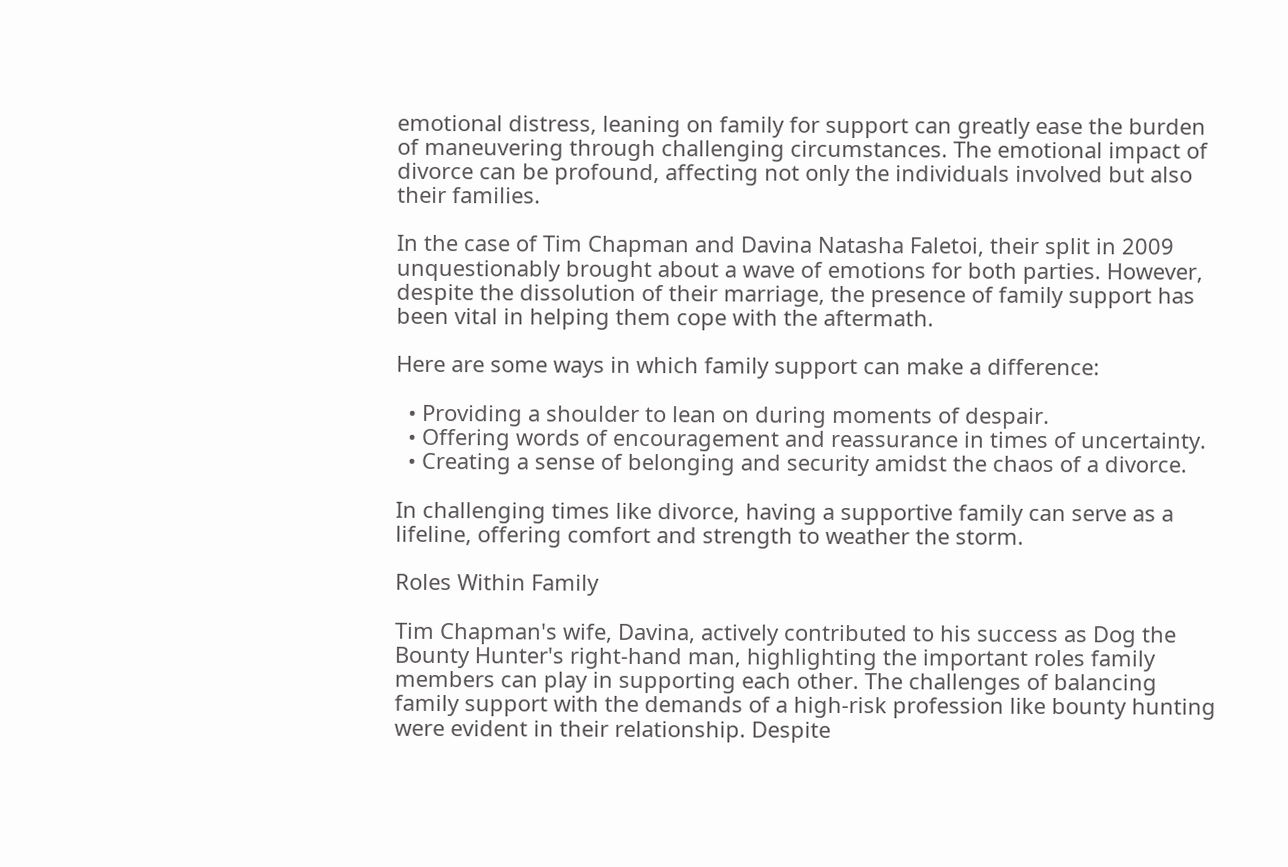emotional distress, leaning on family for support can greatly ease the burden of maneuvering through challenging circumstances. The emotional impact of divorce can be profound, affecting not only the individuals involved but also their families.

In the case of Tim Chapman and Davina Natasha Faletoi, their split in 2009 unquestionably brought about a wave of emotions for both parties. However, despite the dissolution of their marriage, the presence of family support has been vital in helping them cope with the aftermath.

Here are some ways in which family support can make a difference:

  • Providing a shoulder to lean on during moments of despair.
  • Offering words of encouragement and reassurance in times of uncertainty.
  • Creating a sense of belonging and security amidst the chaos of a divorce.

In challenging times like divorce, having a supportive family can serve as a lifeline, offering comfort and strength to weather the storm.

Roles Within Family

Tim Chapman's wife, Davina, actively contributed to his success as Dog the Bounty Hunter's right-hand man, highlighting the important roles family members can play in supporting each other. The challenges of balancing family support with the demands of a high-risk profession like bounty hunting were evident in their relationship. Despite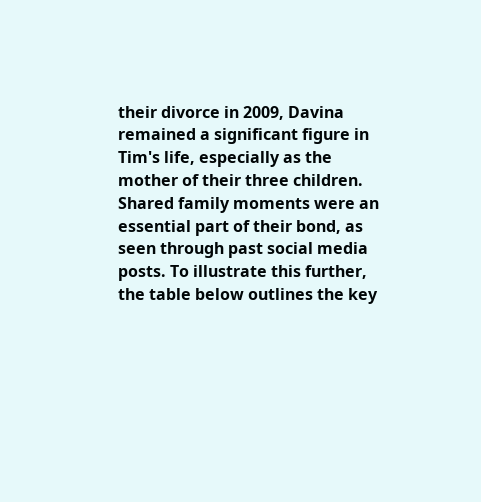their divorce in 2009, Davina remained a significant figure in Tim's life, especially as the mother of their three children. Shared family moments were an essential part of their bond, as seen through past social media posts. To illustrate this further, the table below outlines the key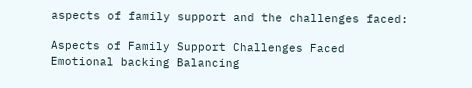aspects of family support and the challenges faced:

Aspects of Family Support Challenges Faced
Emotional backing Balancing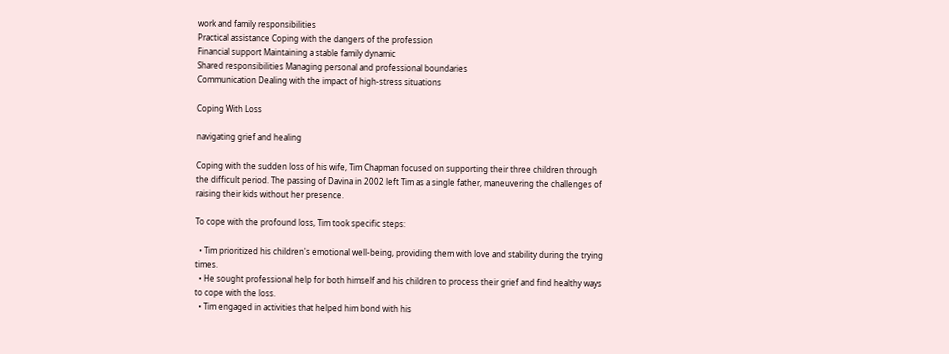work and family responsibilities
Practical assistance Coping with the dangers of the profession
Financial support Maintaining a stable family dynamic
Shared responsibilities Managing personal and professional boundaries
Communication Dealing with the impact of high-stress situations

Coping With Loss

navigating grief and healing

Coping with the sudden loss of his wife, Tim Chapman focused on supporting their three children through the difficult period. The passing of Davina in 2002 left Tim as a single father, maneuvering the challenges of raising their kids without her presence.

To cope with the profound loss, Tim took specific steps:

  • Tim prioritized his children's emotional well-being, providing them with love and stability during the trying times.
  • He sought professional help for both himself and his children to process their grief and find healthy ways to cope with the loss.
  • Tim engaged in activities that helped him bond with his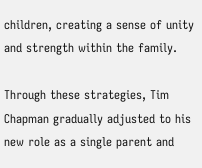children, creating a sense of unity and strength within the family.

Through these strategies, Tim Chapman gradually adjusted to his new role as a single parent and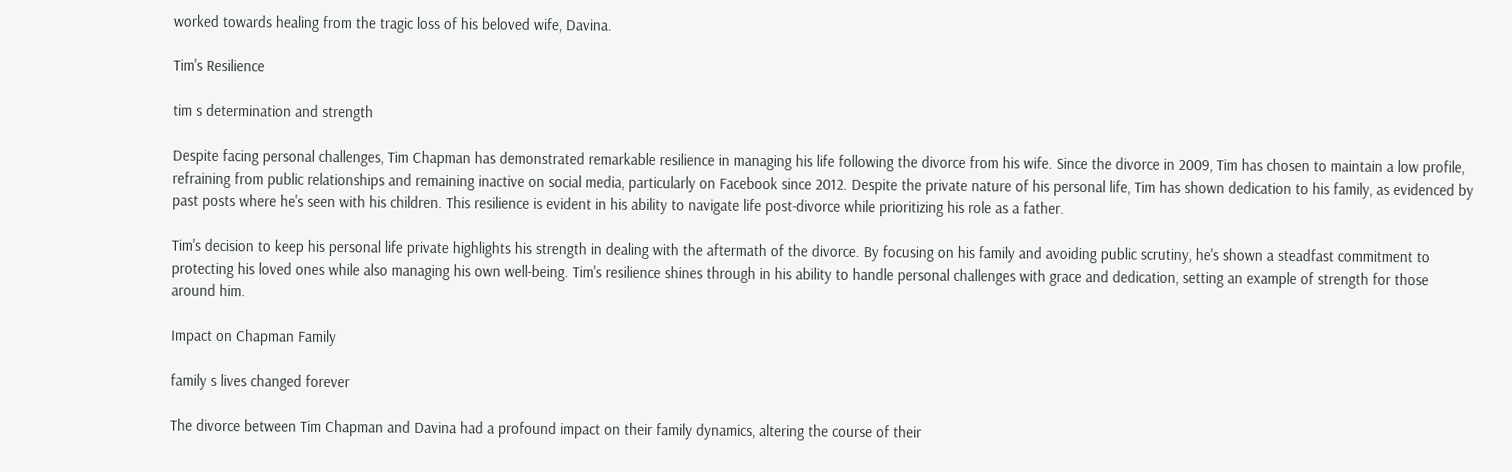worked towards healing from the tragic loss of his beloved wife, Davina.

Tim's Resilience

tim s determination and strength

Despite facing personal challenges, Tim Chapman has demonstrated remarkable resilience in managing his life following the divorce from his wife. Since the divorce in 2009, Tim has chosen to maintain a low profile, refraining from public relationships and remaining inactive on social media, particularly on Facebook since 2012. Despite the private nature of his personal life, Tim has shown dedication to his family, as evidenced by past posts where he's seen with his children. This resilience is evident in his ability to navigate life post-divorce while prioritizing his role as a father.

Tim's decision to keep his personal life private highlights his strength in dealing with the aftermath of the divorce. By focusing on his family and avoiding public scrutiny, he's shown a steadfast commitment to protecting his loved ones while also managing his own well-being. Tim's resilience shines through in his ability to handle personal challenges with grace and dedication, setting an example of strength for those around him.

Impact on Chapman Family

family s lives changed forever

The divorce between Tim Chapman and Davina had a profound impact on their family dynamics, altering the course of their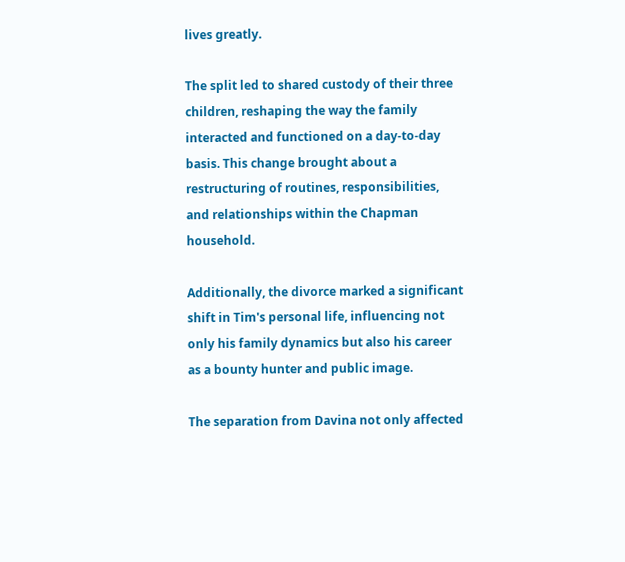lives greatly.

The split led to shared custody of their three children, reshaping the way the family interacted and functioned on a day-to-day basis. This change brought about a restructuring of routines, responsibilities, and relationships within the Chapman household.

Additionally, the divorce marked a significant shift in Tim's personal life, influencing not only his family dynamics but also his career as a bounty hunter and public image.

The separation from Davina not only affected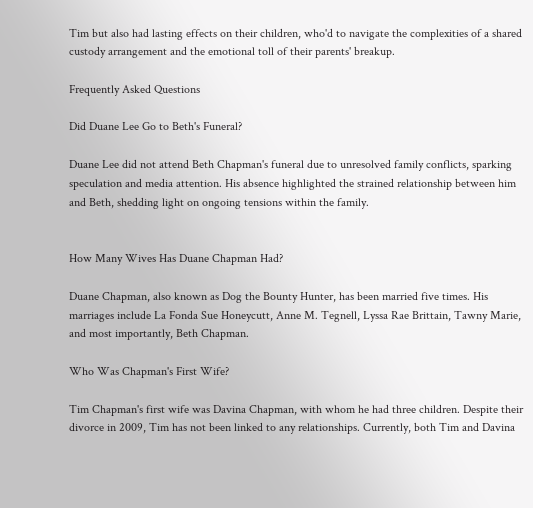Tim but also had lasting effects on their children, who'd to navigate the complexities of a shared custody arrangement and the emotional toll of their parents' breakup.

Frequently Asked Questions

Did Duane Lee Go to Beth's Funeral?

Duane Lee did not attend Beth Chapman's funeral due to unresolved family conflicts, sparking speculation and media attention. His absence highlighted the strained relationship between him and Beth, shedding light on ongoing tensions within the family.


How Many Wives Has Duane Chapman Had?

Duane Chapman, also known as Dog the Bounty Hunter, has been married five times. His marriages include La Fonda Sue Honeycutt, Anne M. Tegnell, Lyssa Rae Brittain, Tawny Marie, and most importantly, Beth Chapman.

Who Was Chapman's First Wife?

Tim Chapman's first wife was Davina Chapman, with whom he had three children. Despite their divorce in 2009, Tim has not been linked to any relationships. Currently, both Tim and Davina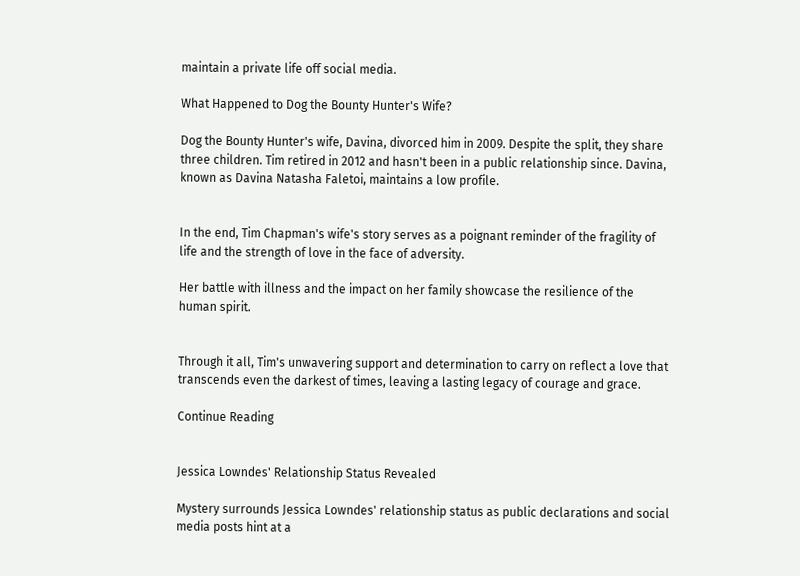maintain a private life off social media.

What Happened to Dog the Bounty Hunter's Wife?

Dog the Bounty Hunter's wife, Davina, divorced him in 2009. Despite the split, they share three children. Tim retired in 2012 and hasn't been in a public relationship since. Davina, known as Davina Natasha Faletoi, maintains a low profile.


In the end, Tim Chapman's wife's story serves as a poignant reminder of the fragility of life and the strength of love in the face of adversity.

Her battle with illness and the impact on her family showcase the resilience of the human spirit.


Through it all, Tim's unwavering support and determination to carry on reflect a love that transcends even the darkest of times, leaving a lasting legacy of courage and grace.

Continue Reading


Jessica Lowndes' Relationship Status Revealed

Mystery surrounds Jessica Lowndes' relationship status as public declarations and social media posts hint at a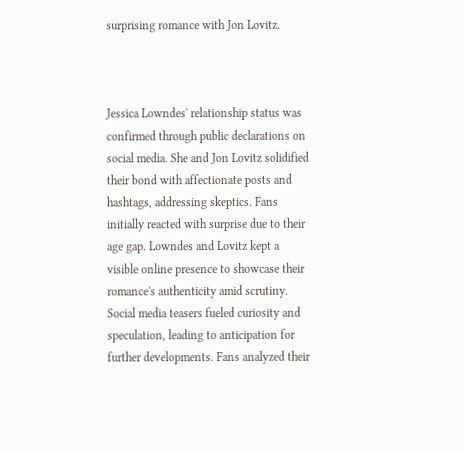surprising romance with Jon Lovitz.



Jessica Lowndes' relationship status was confirmed through public declarations on social media. She and Jon Lovitz solidified their bond with affectionate posts and hashtags, addressing skeptics. Fans initially reacted with surprise due to their age gap. Lowndes and Lovitz kept a visible online presence to showcase their romance's authenticity amid scrutiny. Social media teasers fueled curiosity and speculation, leading to anticipation for further developments. Fans analyzed their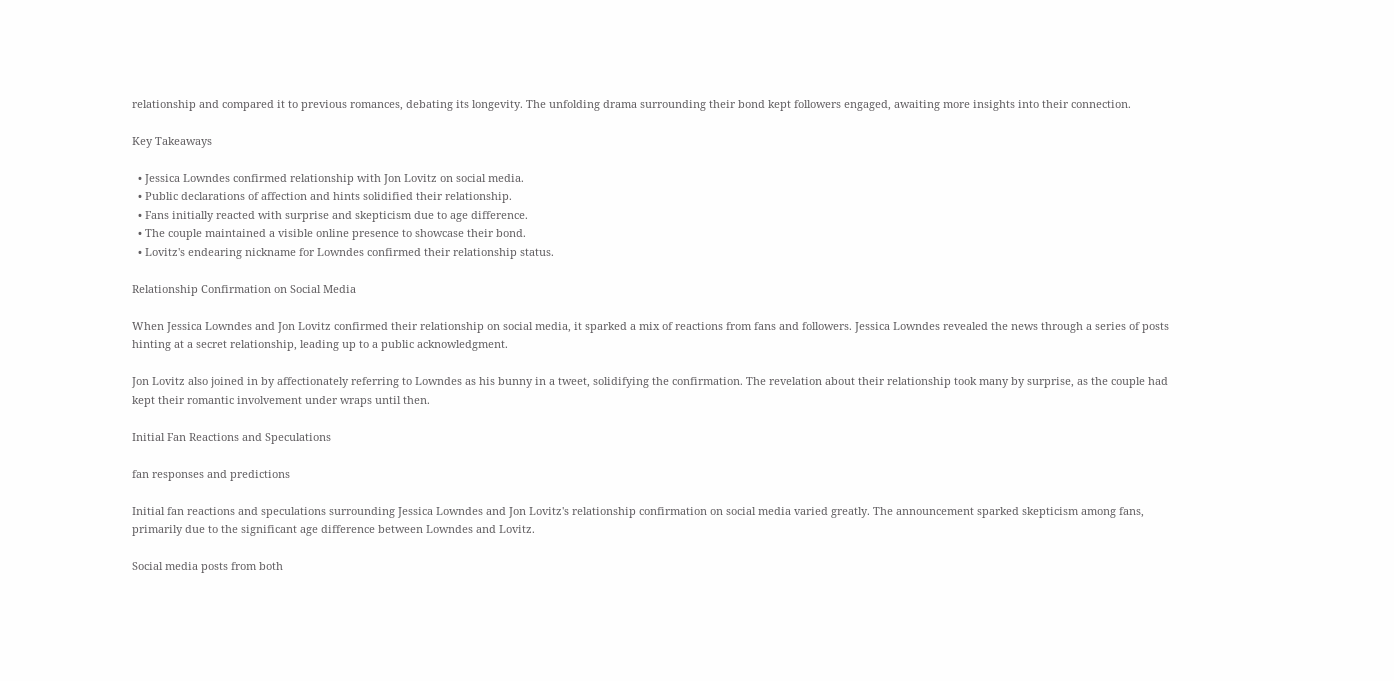relationship and compared it to previous romances, debating its longevity. The unfolding drama surrounding their bond kept followers engaged, awaiting more insights into their connection.

Key Takeaways

  • Jessica Lowndes confirmed relationship with Jon Lovitz on social media.
  • Public declarations of affection and hints solidified their relationship.
  • Fans initially reacted with surprise and skepticism due to age difference.
  • The couple maintained a visible online presence to showcase their bond.
  • Lovitz's endearing nickname for Lowndes confirmed their relationship status.

Relationship Confirmation on Social Media

When Jessica Lowndes and Jon Lovitz confirmed their relationship on social media, it sparked a mix of reactions from fans and followers. Jessica Lowndes revealed the news through a series of posts hinting at a secret relationship, leading up to a public acknowledgment.

Jon Lovitz also joined in by affectionately referring to Lowndes as his bunny in a tweet, solidifying the confirmation. The revelation about their relationship took many by surprise, as the couple had kept their romantic involvement under wraps until then.

Initial Fan Reactions and Speculations

fan responses and predictions

Initial fan reactions and speculations surrounding Jessica Lowndes and Jon Lovitz's relationship confirmation on social media varied greatly. The announcement sparked skepticism among fans, primarily due to the significant age difference between Lowndes and Lovitz.

Social media posts from both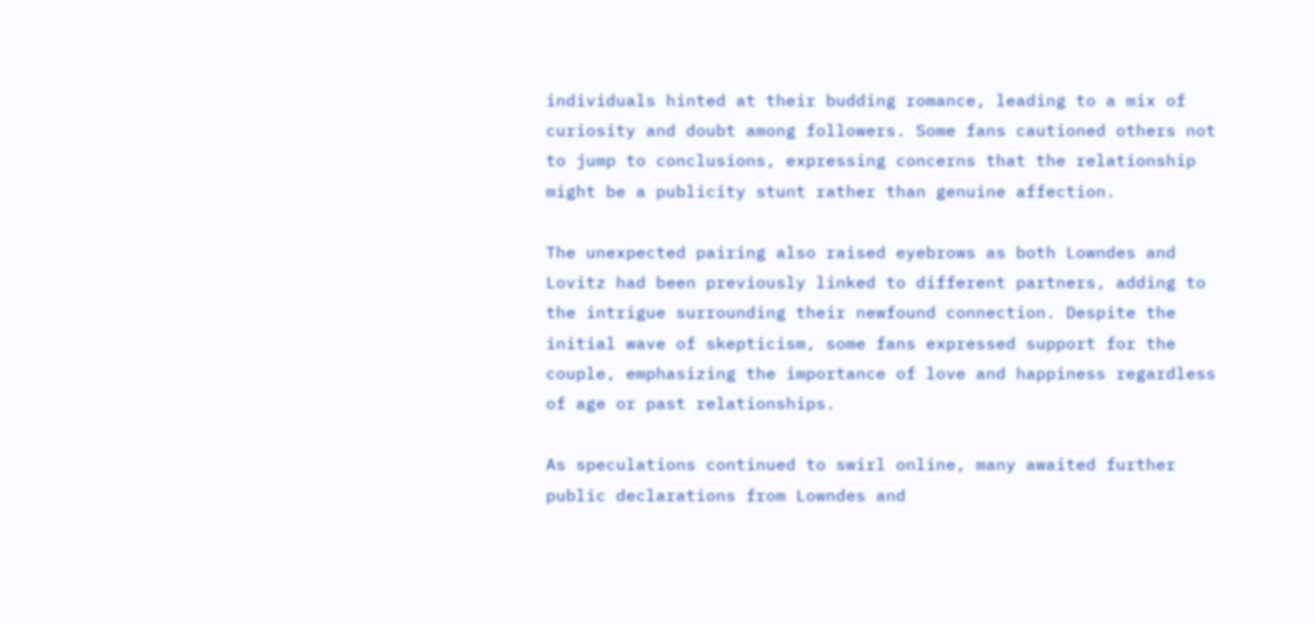individuals hinted at their budding romance, leading to a mix of curiosity and doubt among followers. Some fans cautioned others not to jump to conclusions, expressing concerns that the relationship might be a publicity stunt rather than genuine affection.

The unexpected pairing also raised eyebrows as both Lowndes and Lovitz had been previously linked to different partners, adding to the intrigue surrounding their newfound connection. Despite the initial wave of skepticism, some fans expressed support for the couple, emphasizing the importance of love and happiness regardless of age or past relationships.

As speculations continued to swirl online, many awaited further public declarations from Lowndes and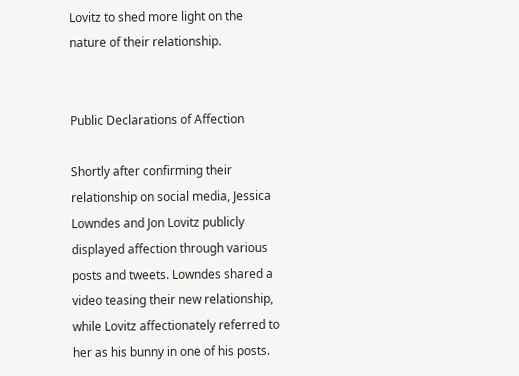Lovitz to shed more light on the nature of their relationship.


Public Declarations of Affection

Shortly after confirming their relationship on social media, Jessica Lowndes and Jon Lovitz publicly displayed affection through various posts and tweets. Lowndes shared a video teasing their new relationship, while Lovitz affectionately referred to her as his bunny in one of his posts.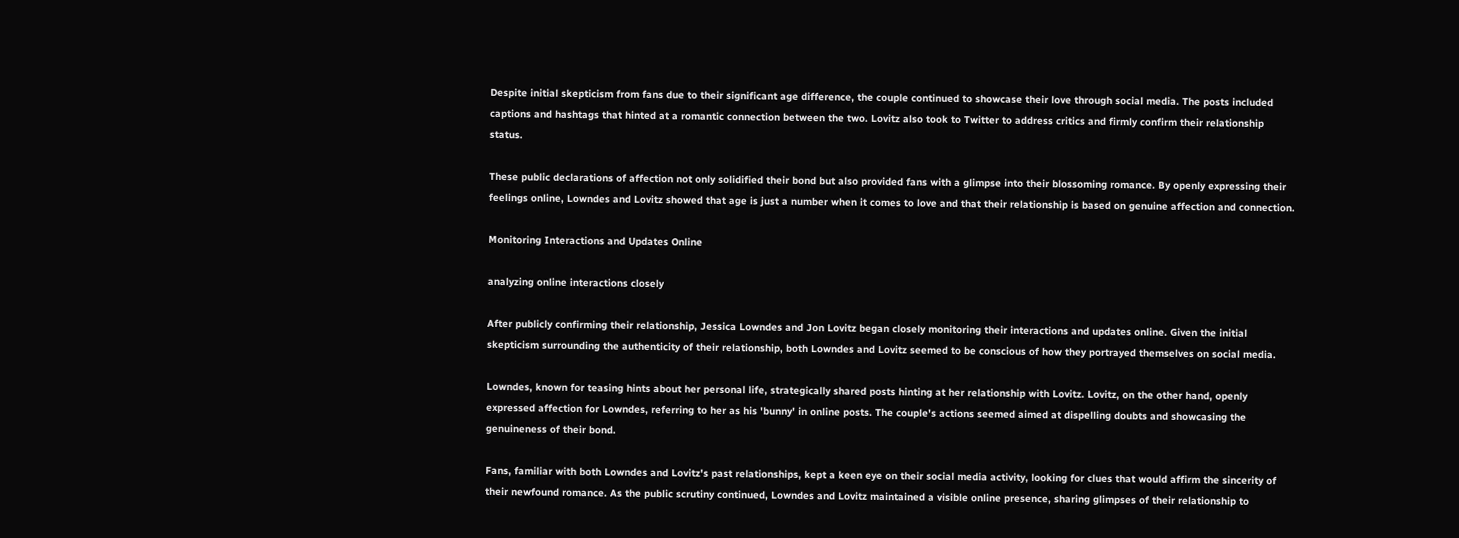Despite initial skepticism from fans due to their significant age difference, the couple continued to showcase their love through social media. The posts included captions and hashtags that hinted at a romantic connection between the two. Lovitz also took to Twitter to address critics and firmly confirm their relationship status.

These public declarations of affection not only solidified their bond but also provided fans with a glimpse into their blossoming romance. By openly expressing their feelings online, Lowndes and Lovitz showed that age is just a number when it comes to love and that their relationship is based on genuine affection and connection.

Monitoring Interactions and Updates Online

analyzing online interactions closely

After publicly confirming their relationship, Jessica Lowndes and Jon Lovitz began closely monitoring their interactions and updates online. Given the initial skepticism surrounding the authenticity of their relationship, both Lowndes and Lovitz seemed to be conscious of how they portrayed themselves on social media.

Lowndes, known for teasing hints about her personal life, strategically shared posts hinting at her relationship with Lovitz. Lovitz, on the other hand, openly expressed affection for Lowndes, referring to her as his 'bunny' in online posts. The couple's actions seemed aimed at dispelling doubts and showcasing the genuineness of their bond.

Fans, familiar with both Lowndes and Lovitz's past relationships, kept a keen eye on their social media activity, looking for clues that would affirm the sincerity of their newfound romance. As the public scrutiny continued, Lowndes and Lovitz maintained a visible online presence, sharing glimpses of their relationship to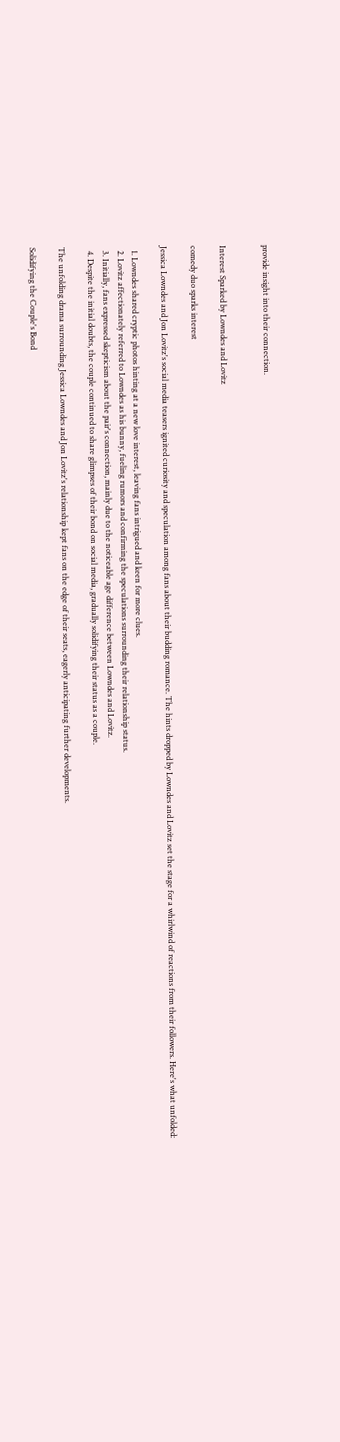provide insight into their connection.


Interest Sparked by Lowndes and Lovitz

comedy duo sparks interest

Jessica Lowndes and Jon Lovitz's social media teasers ignited curiosity and speculation among fans about their budding romance. The hints dropped by Lowndes and Lovitz set the stage for a whirlwind of reactions from their followers. Here's what unfolded:

  1. Lowndes shared cryptic photos hinting at a new love interest, leaving fans intrigued and keen for more clues.
  2. Lovitz affectionately referred to Lowndes as his bunny, fueling rumors and confirming the speculations surrounding their relationship status.
  3. Initially, fans expressed skepticism about the pair's connection, mainly due to the noticeable age difference between Lowndes and Lovitz.
  4. Despite the initial doubts, the couple continued to share glimpses of their bond on social media, gradually solidifying their status as a couple.

The unfolding drama surrounding Jessica Lowndes and Jon Lovitz's relationship kept fans on the edge of their seats, eagerly anticipating further developments.

Solidifying the Couple's Bond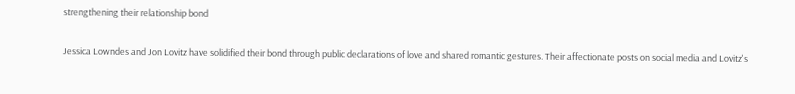strengthening their relationship bond

Jessica Lowndes and Jon Lovitz have solidified their bond through public declarations of love and shared romantic gestures. Their affectionate posts on social media and Lovitz's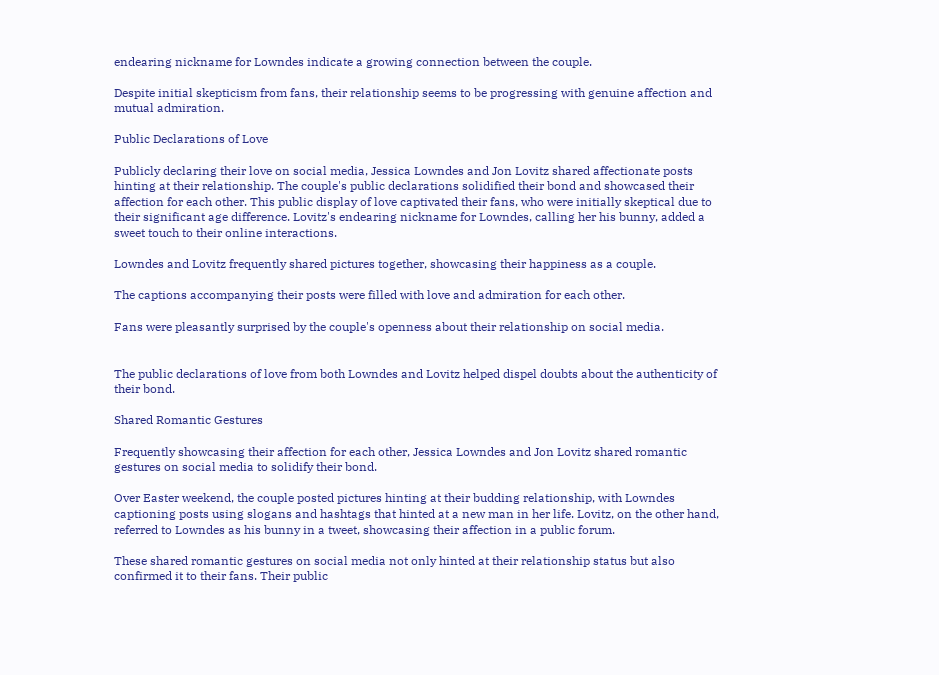endearing nickname for Lowndes indicate a growing connection between the couple.

Despite initial skepticism from fans, their relationship seems to be progressing with genuine affection and mutual admiration.

Public Declarations of Love

Publicly declaring their love on social media, Jessica Lowndes and Jon Lovitz shared affectionate posts hinting at their relationship. The couple's public declarations solidified their bond and showcased their affection for each other. This public display of love captivated their fans, who were initially skeptical due to their significant age difference. Lovitz's endearing nickname for Lowndes, calling her his bunny, added a sweet touch to their online interactions.

Lowndes and Lovitz frequently shared pictures together, showcasing their happiness as a couple.

The captions accompanying their posts were filled with love and admiration for each other.

Fans were pleasantly surprised by the couple's openness about their relationship on social media.


The public declarations of love from both Lowndes and Lovitz helped dispel doubts about the authenticity of their bond.

Shared Romantic Gestures

Frequently showcasing their affection for each other, Jessica Lowndes and Jon Lovitz shared romantic gestures on social media to solidify their bond.

Over Easter weekend, the couple posted pictures hinting at their budding relationship, with Lowndes captioning posts using slogans and hashtags that hinted at a new man in her life. Lovitz, on the other hand, referred to Lowndes as his bunny in a tweet, showcasing their affection in a public forum.

These shared romantic gestures on social media not only hinted at their relationship status but also confirmed it to their fans. Their public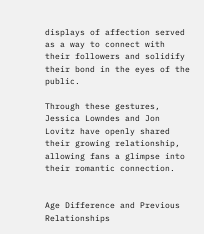displays of affection served as a way to connect with their followers and solidify their bond in the eyes of the public.

Through these gestures, Jessica Lowndes and Jon Lovitz have openly shared their growing relationship, allowing fans a glimpse into their romantic connection.


Age Difference and Previous Relationships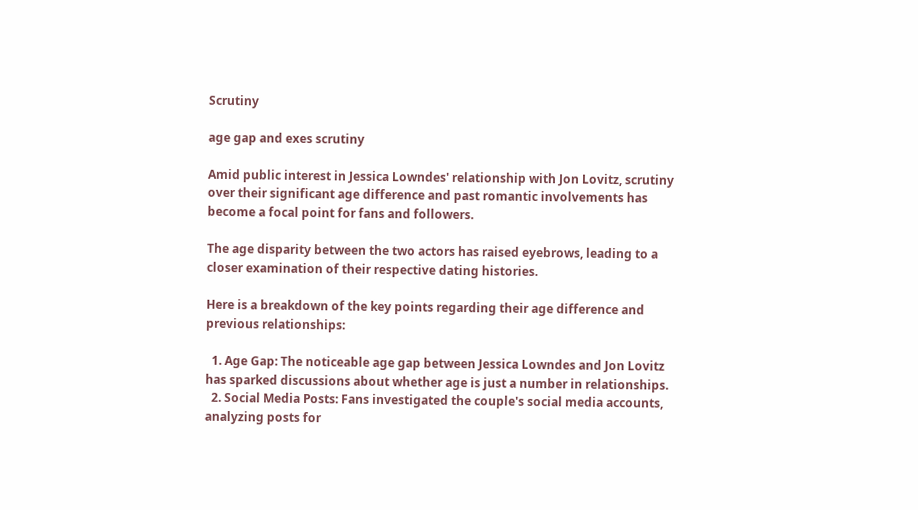Scrutiny

age gap and exes scrutiny

Amid public interest in Jessica Lowndes' relationship with Jon Lovitz, scrutiny over their significant age difference and past romantic involvements has become a focal point for fans and followers.

The age disparity between the two actors has raised eyebrows, leading to a closer examination of their respective dating histories.

Here is a breakdown of the key points regarding their age difference and previous relationships:

  1. Age Gap: The noticeable age gap between Jessica Lowndes and Jon Lovitz has sparked discussions about whether age is just a number in relationships.
  2. Social Media Posts: Fans investigated the couple's social media accounts, analyzing posts for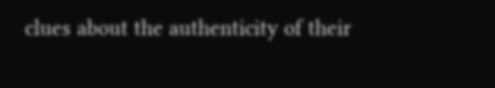clues about the authenticity of their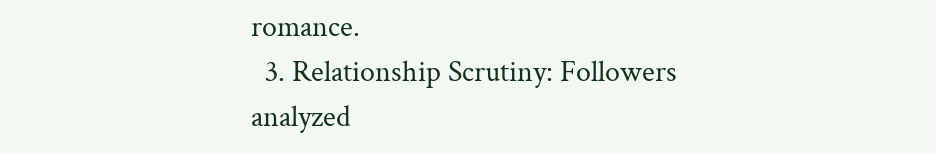romance.
  3. Relationship Scrutiny: Followers analyzed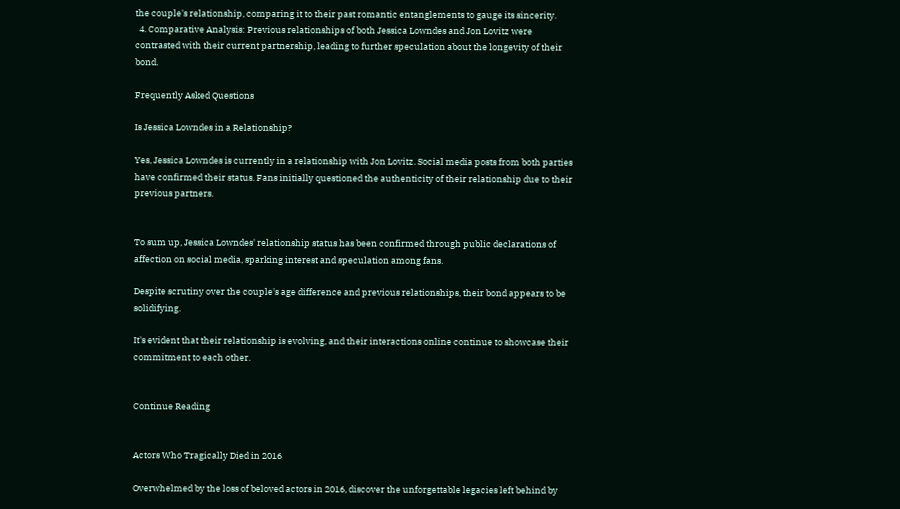the couple's relationship, comparing it to their past romantic entanglements to gauge its sincerity.
  4. Comparative Analysis: Previous relationships of both Jessica Lowndes and Jon Lovitz were contrasted with their current partnership, leading to further speculation about the longevity of their bond.

Frequently Asked Questions

Is Jessica Lowndes in a Relationship?

Yes, Jessica Lowndes is currently in a relationship with Jon Lovitz. Social media posts from both parties have confirmed their status. Fans initially questioned the authenticity of their relationship due to their previous partners.


To sum up, Jessica Lowndes' relationship status has been confirmed through public declarations of affection on social media, sparking interest and speculation among fans.

Despite scrutiny over the couple's age difference and previous relationships, their bond appears to be solidifying.

It's evident that their relationship is evolving, and their interactions online continue to showcase their commitment to each other.


Continue Reading


Actors Who Tragically Died in 2016

Overwhelmed by the loss of beloved actors in 2016, discover the unforgettable legacies left behind by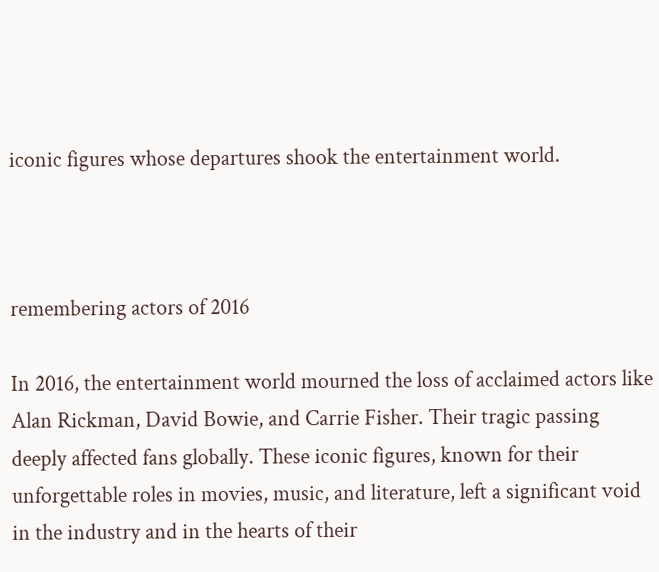iconic figures whose departures shook the entertainment world.



remembering actors of 2016

In 2016, the entertainment world mourned the loss of acclaimed actors like Alan Rickman, David Bowie, and Carrie Fisher. Their tragic passing deeply affected fans globally. These iconic figures, known for their unforgettable roles in movies, music, and literature, left a significant void in the industry and in the hearts of their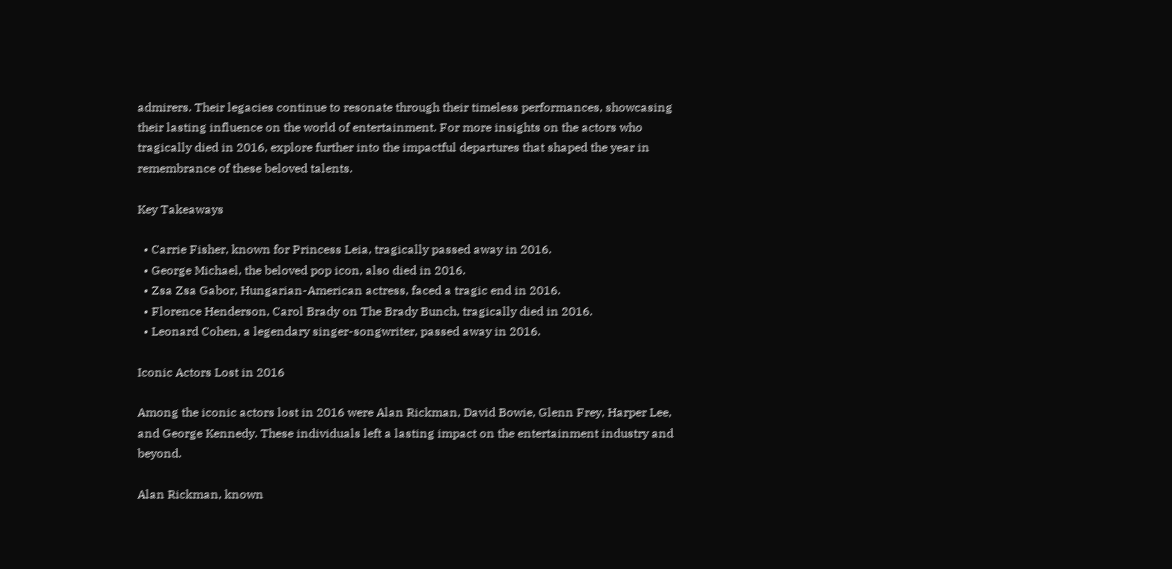admirers. Their legacies continue to resonate through their timeless performances, showcasing their lasting influence on the world of entertainment. For more insights on the actors who tragically died in 2016, explore further into the impactful departures that shaped the year in remembrance of these beloved talents.

Key Takeaways

  • Carrie Fisher, known for Princess Leia, tragically passed away in 2016.
  • George Michael, the beloved pop icon, also died in 2016.
  • Zsa Zsa Gabor, Hungarian-American actress, faced a tragic end in 2016.
  • Florence Henderson, Carol Brady on The Brady Bunch, tragically died in 2016.
  • Leonard Cohen, a legendary singer-songwriter, passed away in 2016.

Iconic Actors Lost in 2016

Among the iconic actors lost in 2016 were Alan Rickman, David Bowie, Glenn Frey, Harper Lee, and George Kennedy. These individuals left a lasting impact on the entertainment industry and beyond.

Alan Rickman, known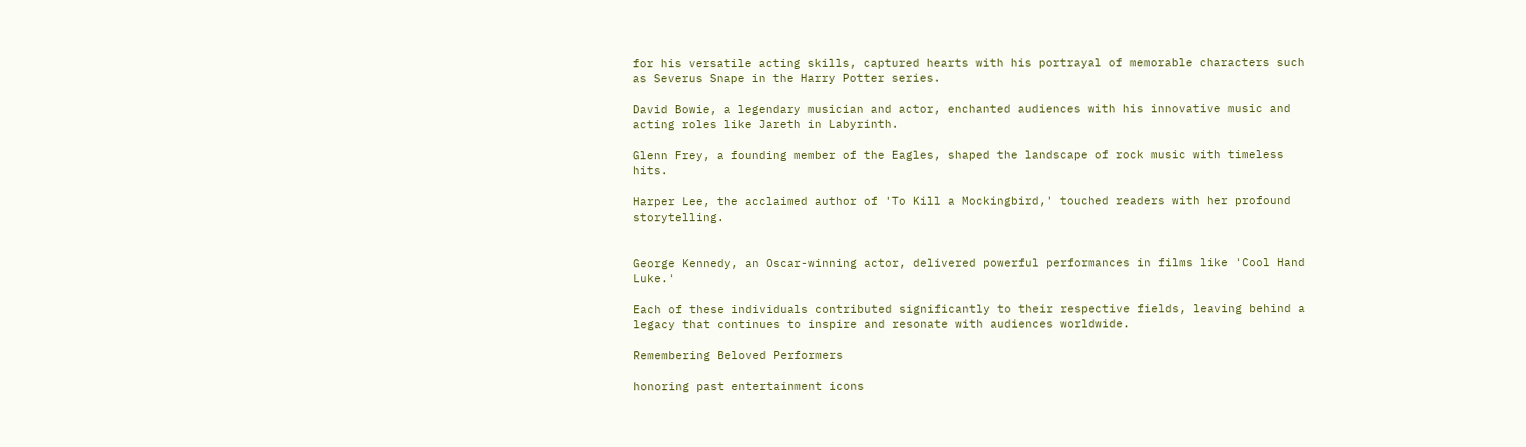for his versatile acting skills, captured hearts with his portrayal of memorable characters such as Severus Snape in the Harry Potter series.

David Bowie, a legendary musician and actor, enchanted audiences with his innovative music and acting roles like Jareth in Labyrinth.

Glenn Frey, a founding member of the Eagles, shaped the landscape of rock music with timeless hits.

Harper Lee, the acclaimed author of 'To Kill a Mockingbird,' touched readers with her profound storytelling.


George Kennedy, an Oscar-winning actor, delivered powerful performances in films like 'Cool Hand Luke.'

Each of these individuals contributed significantly to their respective fields, leaving behind a legacy that continues to inspire and resonate with audiences worldwide.

Remembering Beloved Performers

honoring past entertainment icons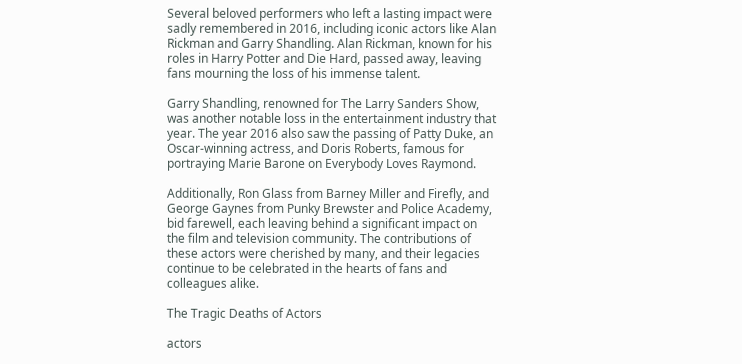Several beloved performers who left a lasting impact were sadly remembered in 2016, including iconic actors like Alan Rickman and Garry Shandling. Alan Rickman, known for his roles in Harry Potter and Die Hard, passed away, leaving fans mourning the loss of his immense talent.

Garry Shandling, renowned for The Larry Sanders Show, was another notable loss in the entertainment industry that year. The year 2016 also saw the passing of Patty Duke, an Oscar-winning actress, and Doris Roberts, famous for portraying Marie Barone on Everybody Loves Raymond.

Additionally, Ron Glass from Barney Miller and Firefly, and George Gaynes from Punky Brewster and Police Academy, bid farewell, each leaving behind a significant impact on the film and television community. The contributions of these actors were cherished by many, and their legacies continue to be celebrated in the hearts of fans and colleagues alike.

The Tragic Deaths of Actors

actors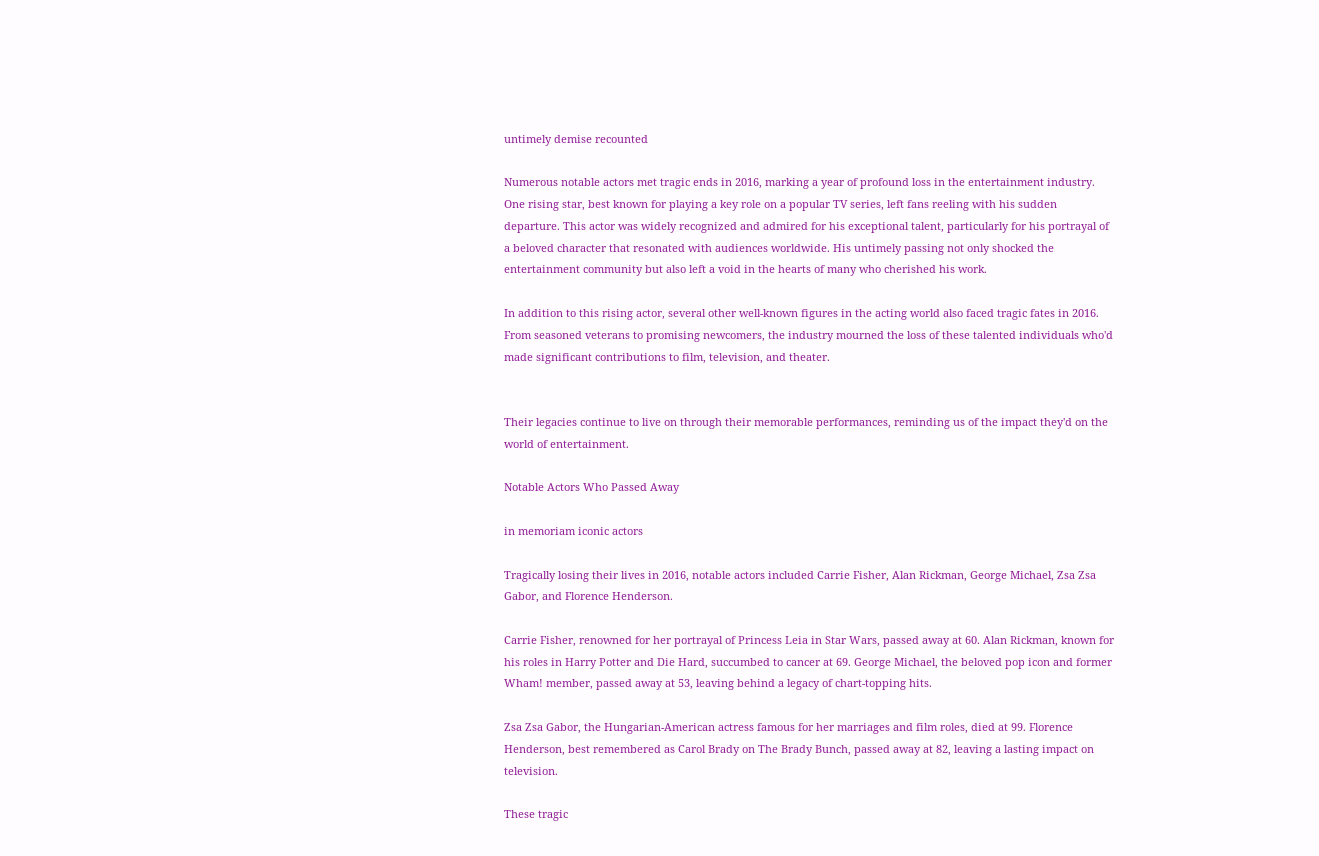untimely demise recounted

Numerous notable actors met tragic ends in 2016, marking a year of profound loss in the entertainment industry. One rising star, best known for playing a key role on a popular TV series, left fans reeling with his sudden departure. This actor was widely recognized and admired for his exceptional talent, particularly for his portrayal of a beloved character that resonated with audiences worldwide. His untimely passing not only shocked the entertainment community but also left a void in the hearts of many who cherished his work.

In addition to this rising actor, several other well-known figures in the acting world also faced tragic fates in 2016. From seasoned veterans to promising newcomers, the industry mourned the loss of these talented individuals who'd made significant contributions to film, television, and theater.


Their legacies continue to live on through their memorable performances, reminding us of the impact they'd on the world of entertainment.

Notable Actors Who Passed Away

in memoriam iconic actors

Tragically losing their lives in 2016, notable actors included Carrie Fisher, Alan Rickman, George Michael, Zsa Zsa Gabor, and Florence Henderson.

Carrie Fisher, renowned for her portrayal of Princess Leia in Star Wars, passed away at 60. Alan Rickman, known for his roles in Harry Potter and Die Hard, succumbed to cancer at 69. George Michael, the beloved pop icon and former Wham! member, passed away at 53, leaving behind a legacy of chart-topping hits.

Zsa Zsa Gabor, the Hungarian-American actress famous for her marriages and film roles, died at 99. Florence Henderson, best remembered as Carol Brady on The Brady Bunch, passed away at 82, leaving a lasting impact on television.

These tragic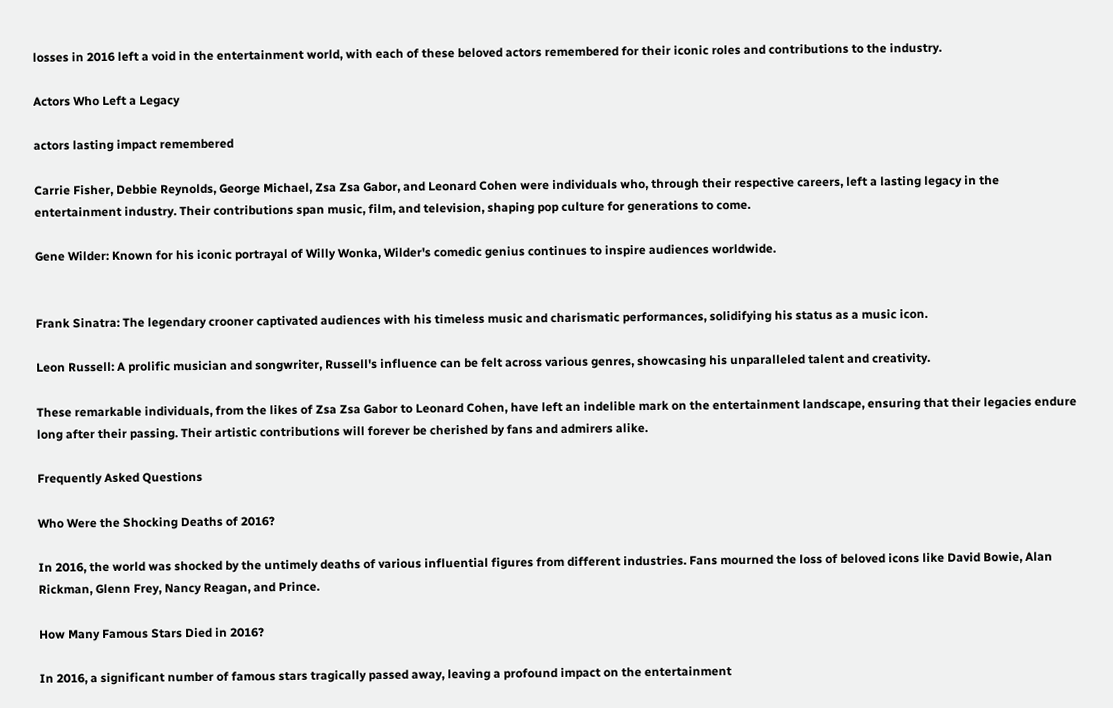losses in 2016 left a void in the entertainment world, with each of these beloved actors remembered for their iconic roles and contributions to the industry.

Actors Who Left a Legacy

actors lasting impact remembered

Carrie Fisher, Debbie Reynolds, George Michael, Zsa Zsa Gabor, and Leonard Cohen were individuals who, through their respective careers, left a lasting legacy in the entertainment industry. Their contributions span music, film, and television, shaping pop culture for generations to come.

Gene Wilder: Known for his iconic portrayal of Willy Wonka, Wilder's comedic genius continues to inspire audiences worldwide.


Frank Sinatra: The legendary crooner captivated audiences with his timeless music and charismatic performances, solidifying his status as a music icon.

Leon Russell: A prolific musician and songwriter, Russell's influence can be felt across various genres, showcasing his unparalleled talent and creativity.

These remarkable individuals, from the likes of Zsa Zsa Gabor to Leonard Cohen, have left an indelible mark on the entertainment landscape, ensuring that their legacies endure long after their passing. Their artistic contributions will forever be cherished by fans and admirers alike.

Frequently Asked Questions

Who Were the Shocking Deaths of 2016?

In 2016, the world was shocked by the untimely deaths of various influential figures from different industries. Fans mourned the loss of beloved icons like David Bowie, Alan Rickman, Glenn Frey, Nancy Reagan, and Prince.

How Many Famous Stars Died in 2016?

In 2016, a significant number of famous stars tragically passed away, leaving a profound impact on the entertainment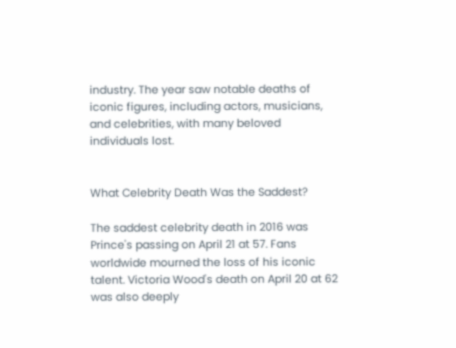industry. The year saw notable deaths of iconic figures, including actors, musicians, and celebrities, with many beloved individuals lost.


What Celebrity Death Was the Saddest?

The saddest celebrity death in 2016 was Prince's passing on April 21 at 57. Fans worldwide mourned the loss of his iconic talent. Victoria Wood's death on April 20 at 62 was also deeply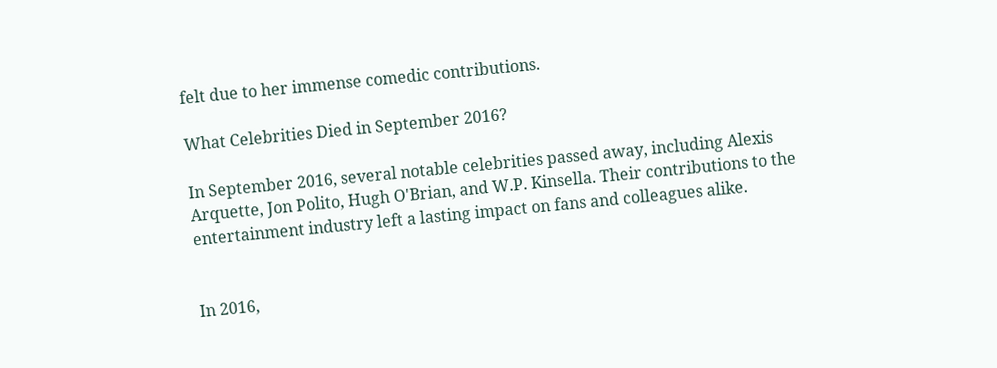felt due to her immense comedic contributions.

What Celebrities Died in September 2016?

In September 2016, several notable celebrities passed away, including Alexis Arquette, Jon Polito, Hugh O'Brian, and W.P. Kinsella. Their contributions to the entertainment industry left a lasting impact on fans and colleagues alike.


In 2016,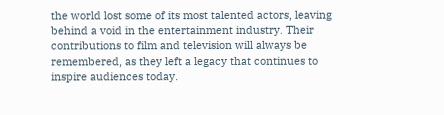the world lost some of its most talented actors, leaving behind a void in the entertainment industry. Their contributions to film and television will always be remembered, as they left a legacy that continues to inspire audiences today.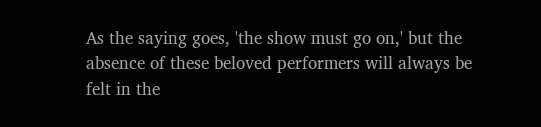As the saying goes, 'the show must go on,' but the absence of these beloved performers will always be felt in the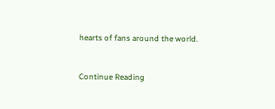hearts of fans around the world.


Continue Reading